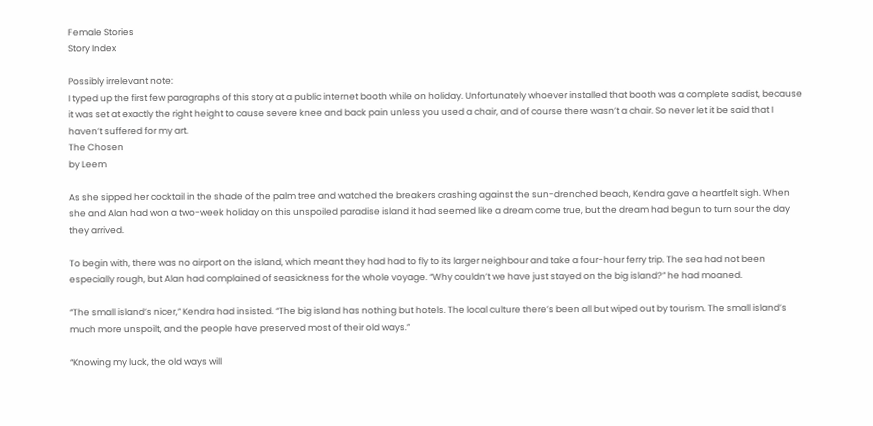Female Stories
Story Index

Possibly irrelevant note:
I typed up the first few paragraphs of this story at a public internet booth while on holiday. Unfortunately whoever installed that booth was a complete sadist, because it was set at exactly the right height to cause severe knee and back pain unless you used a chair, and of course there wasn’t a chair. So never let it be said that I haven’t suffered for my art.
The Chosen
by Leem

As she sipped her cocktail in the shade of the palm tree and watched the breakers crashing against the sun-drenched beach, Kendra gave a heartfelt sigh. When she and Alan had won a two-week holiday on this unspoiled paradise island it had seemed like a dream come true, but the dream had begun to turn sour the day they arrived.

To begin with, there was no airport on the island, which meant they had had to fly to its larger neighbour and take a four-hour ferry trip. The sea had not been especially rough, but Alan had complained of seasickness for the whole voyage. “Why couldn’t we have just stayed on the big island?” he had moaned.

“The small island’s nicer,” Kendra had insisted. “The big island has nothing but hotels. The local culture there’s been all but wiped out by tourism. The small island’s much more unspoilt, and the people have preserved most of their old ways.”

“Knowing my luck, the old ways will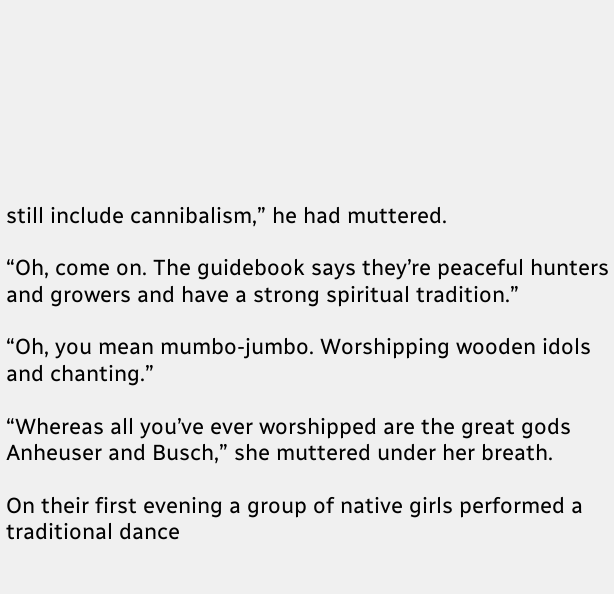still include cannibalism,” he had muttered.

“Oh, come on. The guidebook says they’re peaceful hunters and growers and have a strong spiritual tradition.”

“Oh, you mean mumbo-jumbo. Worshipping wooden idols and chanting.”

“Whereas all you’ve ever worshipped are the great gods Anheuser and Busch,” she muttered under her breath.

On their first evening a group of native girls performed a traditional dance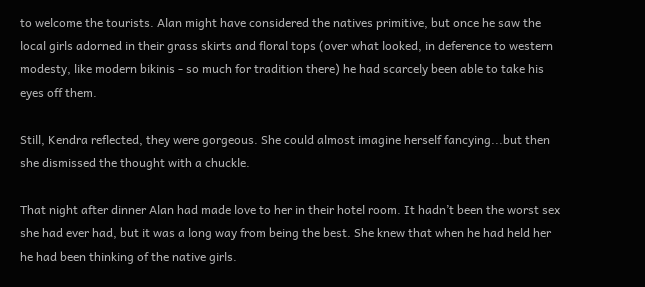to welcome the tourists. Alan might have considered the natives primitive, but once he saw the local girls adorned in their grass skirts and floral tops (over what looked, in deference to western modesty, like modern bikinis - so much for tradition there) he had scarcely been able to take his eyes off them.

Still, Kendra reflected, they were gorgeous. She could almost imagine herself fancying...but then she dismissed the thought with a chuckle.

That night after dinner Alan had made love to her in their hotel room. It hadn’t been the worst sex she had ever had, but it was a long way from being the best. She knew that when he had held her he had been thinking of the native girls.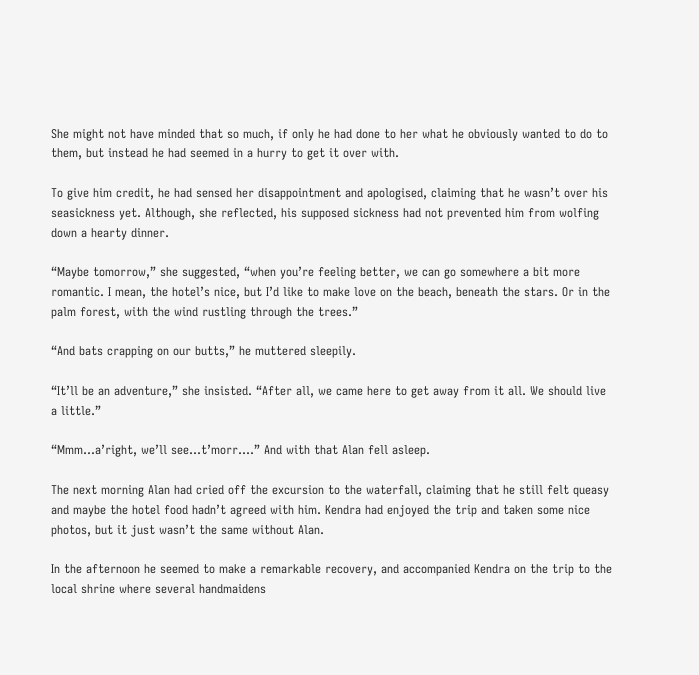She might not have minded that so much, if only he had done to her what he obviously wanted to do to them, but instead he had seemed in a hurry to get it over with.

To give him credit, he had sensed her disappointment and apologised, claiming that he wasn’t over his seasickness yet. Although, she reflected, his supposed sickness had not prevented him from wolfing down a hearty dinner.

“Maybe tomorrow,” she suggested, “when you’re feeling better, we can go somewhere a bit more romantic. I mean, the hotel’s nice, but I’d like to make love on the beach, beneath the stars. Or in the palm forest, with the wind rustling through the trees.”

“And bats crapping on our butts,” he muttered sleepily.

“It’ll be an adventure,” she insisted. “After all, we came here to get away from it all. We should live a little.”

“Mmm...a’right, we’ll see...t’morr....” And with that Alan fell asleep.

The next morning Alan had cried off the excursion to the waterfall, claiming that he still felt queasy and maybe the hotel food hadn’t agreed with him. Kendra had enjoyed the trip and taken some nice photos, but it just wasn’t the same without Alan.

In the afternoon he seemed to make a remarkable recovery, and accompanied Kendra on the trip to the local shrine where several handmaidens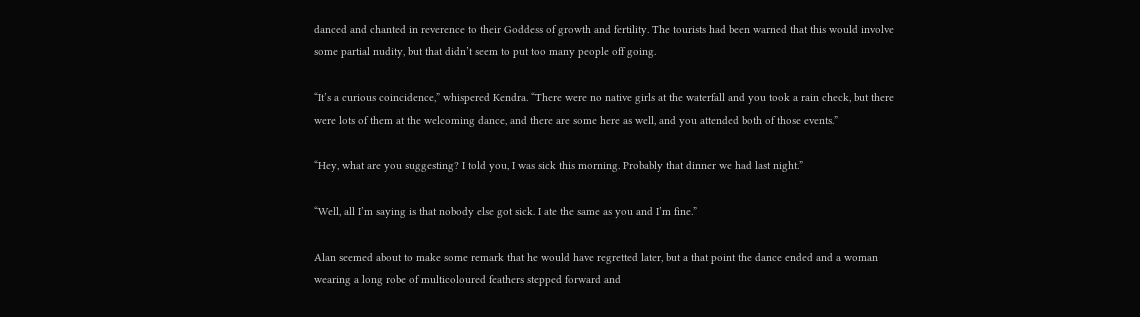danced and chanted in reverence to their Goddess of growth and fertility. The tourists had been warned that this would involve some partial nudity, but that didn’t seem to put too many people off going.

“It’s a curious coincidence,” whispered Kendra. “There were no native girls at the waterfall and you took a rain check, but there were lots of them at the welcoming dance, and there are some here as well, and you attended both of those events.”

“Hey, what are you suggesting? I told you, I was sick this morning. Probably that dinner we had last night.”

“Well, all I’m saying is that nobody else got sick. I ate the same as you and I’m fine.”

Alan seemed about to make some remark that he would have regretted later, but a that point the dance ended and a woman wearing a long robe of multicoloured feathers stepped forward and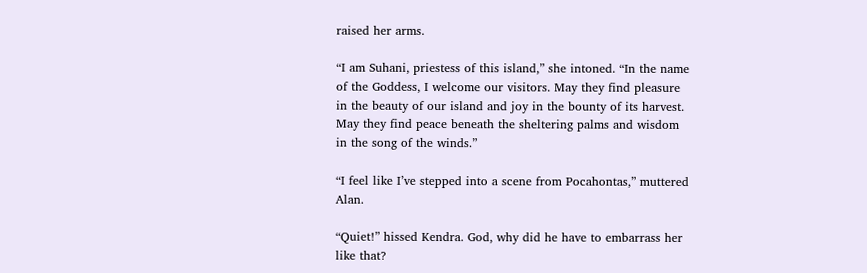raised her arms.

“I am Suhani, priestess of this island,” she intoned. “In the name of the Goddess, I welcome our visitors. May they find pleasure in the beauty of our island and joy in the bounty of its harvest. May they find peace beneath the sheltering palms and wisdom in the song of the winds.”

“I feel like I’ve stepped into a scene from Pocahontas,” muttered Alan.

“Quiet!” hissed Kendra. God, why did he have to embarrass her like that?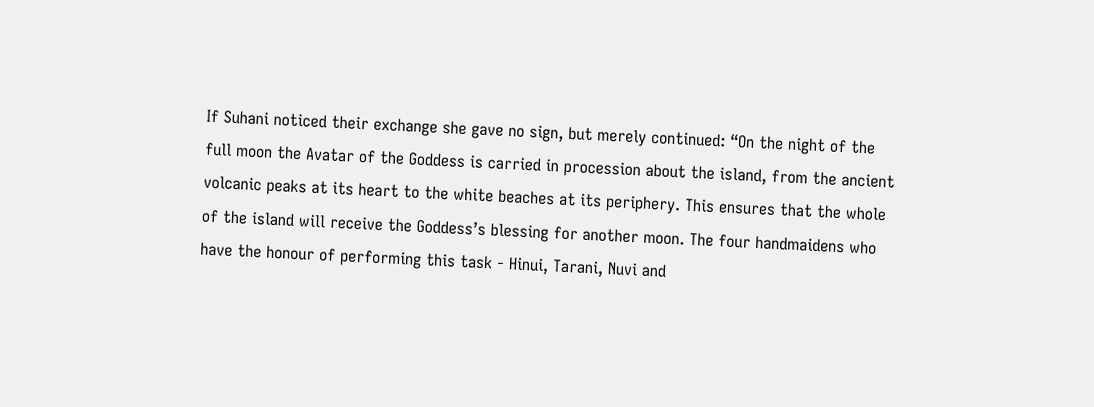If Suhani noticed their exchange she gave no sign, but merely continued: “On the night of the full moon the Avatar of the Goddess is carried in procession about the island, from the ancient volcanic peaks at its heart to the white beaches at its periphery. This ensures that the whole of the island will receive the Goddess’s blessing for another moon. The four handmaidens who have the honour of performing this task - Hinui, Tarani, Nuvi and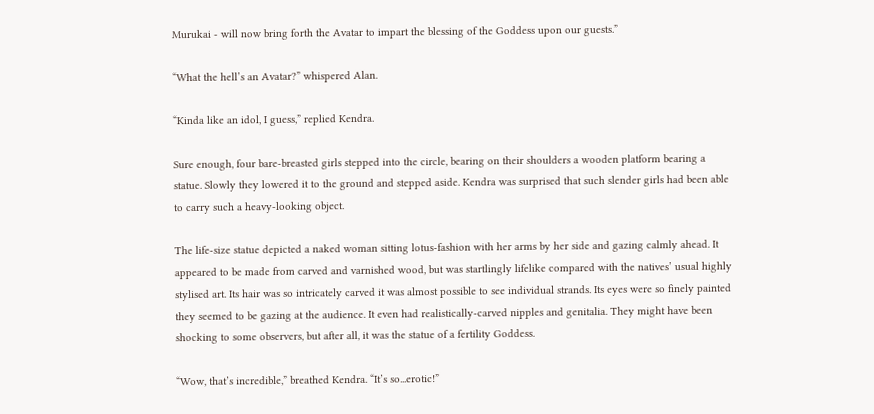Murukai - will now bring forth the Avatar to impart the blessing of the Goddess upon our guests.”

“What the hell’s an Avatar?” whispered Alan.

“Kinda like an idol, I guess,” replied Kendra.

Sure enough, four bare-breasted girls stepped into the circle, bearing on their shoulders a wooden platform bearing a statue. Slowly they lowered it to the ground and stepped aside. Kendra was surprised that such slender girls had been able to carry such a heavy-looking object.

The life-size statue depicted a naked woman sitting lotus-fashion with her arms by her side and gazing calmly ahead. It appeared to be made from carved and varnished wood, but was startlingly lifelike compared with the natives’ usual highly stylised art. Its hair was so intricately carved it was almost possible to see individual strands. Its eyes were so finely painted they seemed to be gazing at the audience. It even had realistically-carved nipples and genitalia. They might have been shocking to some observers, but after all, it was the statue of a fertility Goddess.

“Wow, that’s incredible,” breathed Kendra. “It’s so...erotic!”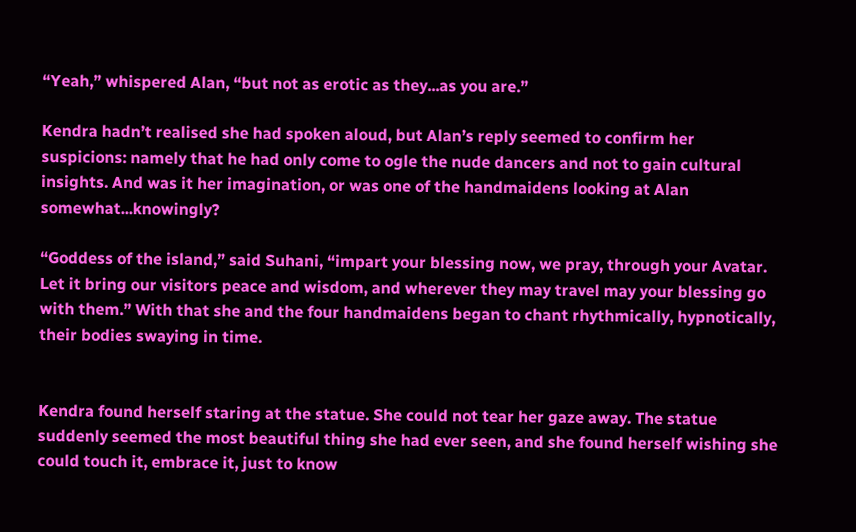“Yeah,” whispered Alan, “but not as erotic as they...as you are.”

Kendra hadn’t realised she had spoken aloud, but Alan’s reply seemed to confirm her suspicions: namely that he had only come to ogle the nude dancers and not to gain cultural insights. And was it her imagination, or was one of the handmaidens looking at Alan somewhat...knowingly?

“Goddess of the island,” said Suhani, “impart your blessing now, we pray, through your Avatar. Let it bring our visitors peace and wisdom, and wherever they may travel may your blessing go with them.” With that she and the four handmaidens began to chant rhythmically, hypnotically, their bodies swaying in time.


Kendra found herself staring at the statue. She could not tear her gaze away. The statue suddenly seemed the most beautiful thing she had ever seen, and she found herself wishing she could touch it, embrace it, just to know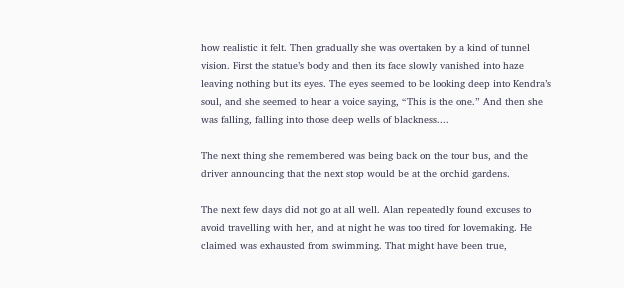how realistic it felt. Then gradually she was overtaken by a kind of tunnel vision. First the statue’s body and then its face slowly vanished into haze leaving nothing but its eyes. The eyes seemed to be looking deep into Kendra’s soul, and she seemed to hear a voice saying, “This is the one.” And then she was falling, falling into those deep wells of blackness....

The next thing she remembered was being back on the tour bus, and the driver announcing that the next stop would be at the orchid gardens.

The next few days did not go at all well. Alan repeatedly found excuses to avoid travelling with her, and at night he was too tired for lovemaking. He claimed was exhausted from swimming. That might have been true,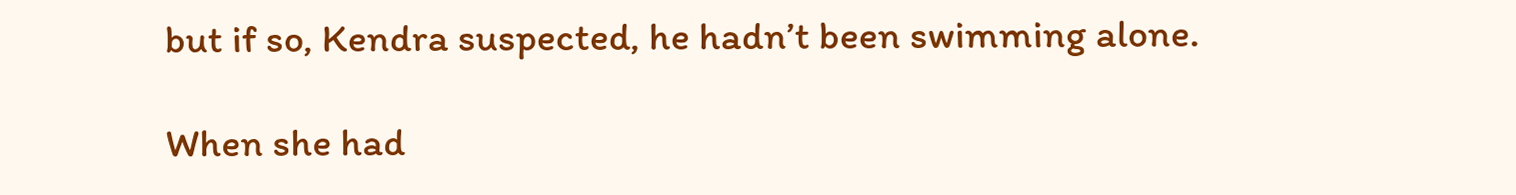but if so, Kendra suspected, he hadn’t been swimming alone.

When she had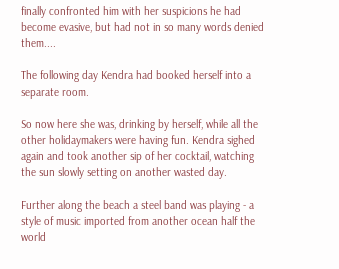finally confronted him with her suspicions he had become evasive, but had not in so many words denied them....

The following day Kendra had booked herself into a separate room.

So now here she was, drinking by herself, while all the other holidaymakers were having fun. Kendra sighed again and took another sip of her cocktail, watching the sun slowly setting on another wasted day.

Further along the beach a steel band was playing - a style of music imported from another ocean half the world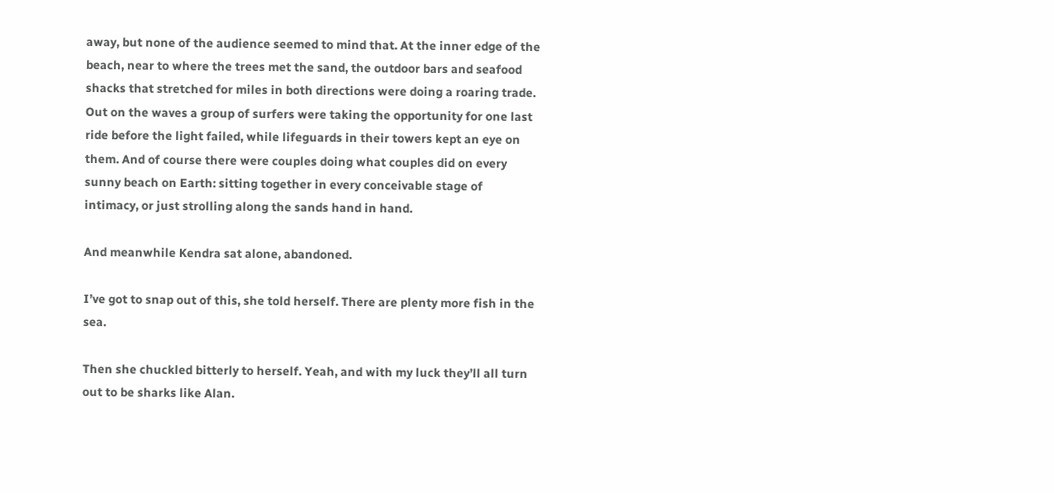away, but none of the audience seemed to mind that. At the inner edge of the beach, near to where the trees met the sand, the outdoor bars and seafood shacks that stretched for miles in both directions were doing a roaring trade. Out on the waves a group of surfers were taking the opportunity for one last ride before the light failed, while lifeguards in their towers kept an eye on them. And of course there were couples doing what couples did on every sunny beach on Earth: sitting together in every conceivable stage of intimacy, or just strolling along the sands hand in hand.

And meanwhile Kendra sat alone, abandoned.

I’ve got to snap out of this, she told herself. There are plenty more fish in the sea.

Then she chuckled bitterly to herself. Yeah, and with my luck they’ll all turn out to be sharks like Alan.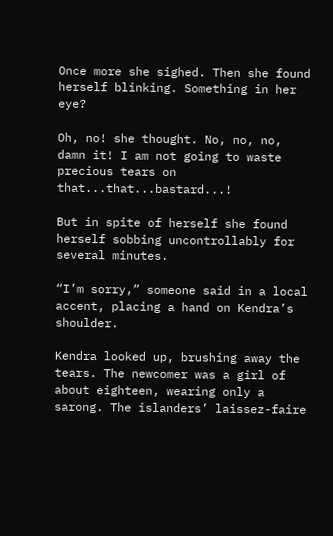Once more she sighed. Then she found herself blinking. Something in her eye?

Oh, no! she thought. No, no, no, damn it! I am not going to waste precious tears on that...that...bastard...!

But in spite of herself she found herself sobbing uncontrollably for several minutes.

“I’m sorry,” someone said in a local accent, placing a hand on Kendra’s shoulder.

Kendra looked up, brushing away the tears. The newcomer was a girl of about eighteen, wearing only a sarong. The islanders’ laissez-faire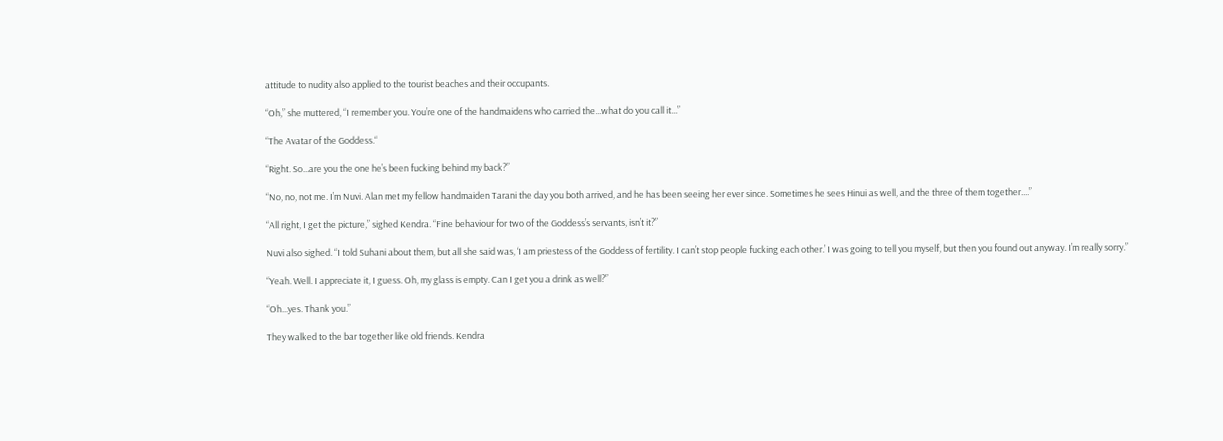attitude to nudity also applied to the tourist beaches and their occupants.

“Oh,” she muttered, “I remember you. You’re one of the handmaidens who carried the...what do you call it...”

“The Avatar of the Goddess.“

“Right. So...are you the one he’s been fucking behind my back?”

“No, no, not me. I’m Nuvi. Alan met my fellow handmaiden Tarani the day you both arrived, and he has been seeing her ever since. Sometimes he sees Hinui as well, and the three of them together....”

“All right, I get the picture,” sighed Kendra. “Fine behaviour for two of the Goddess’s servants, isn’t it?”

Nuvi also sighed. “I told Suhani about them, but all she said was, ‘I am priestess of the Goddess of fertility. I can’t stop people fucking each other.’ I was going to tell you myself, but then you found out anyway. I’m really sorry.”

“Yeah. Well. I appreciate it, I guess. Oh, my glass is empty. Can I get you a drink as well?”

“Oh...yes. Thank you.”

They walked to the bar together like old friends. Kendra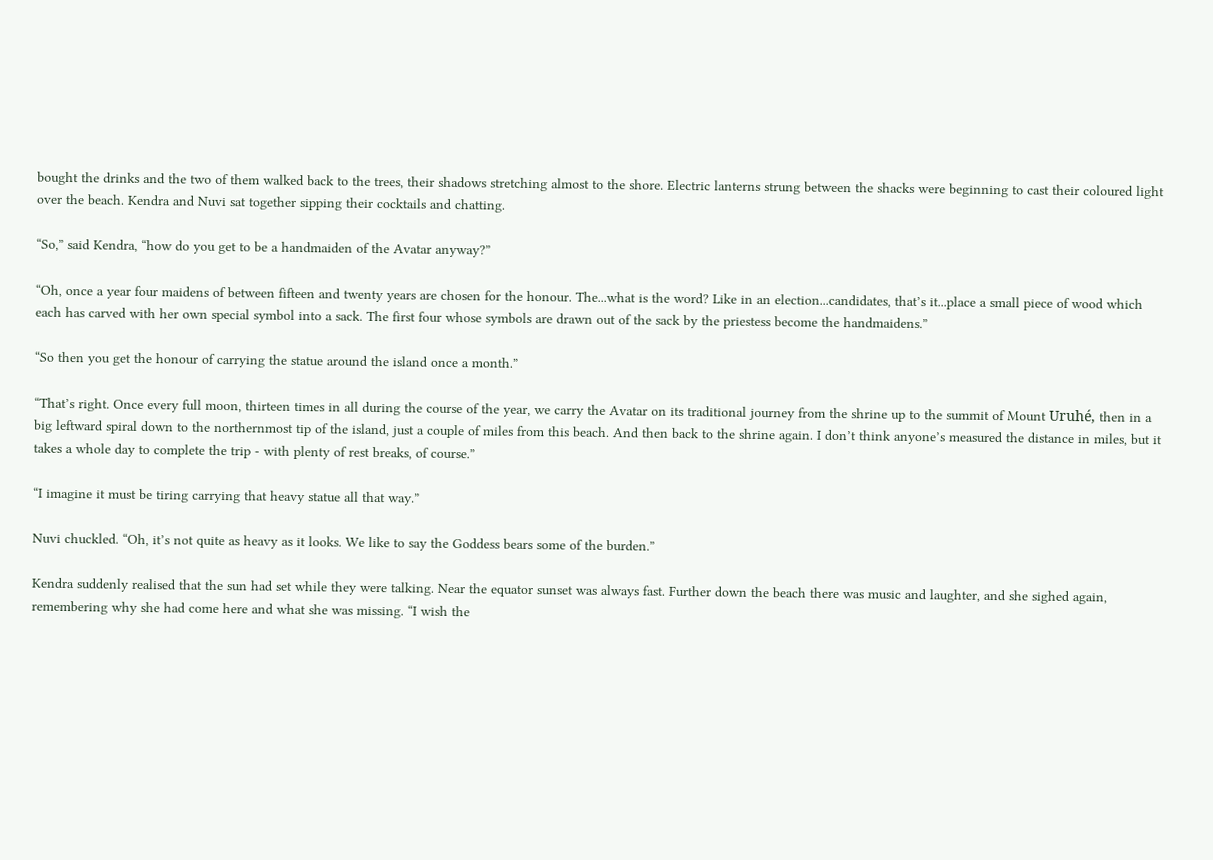bought the drinks and the two of them walked back to the trees, their shadows stretching almost to the shore. Electric lanterns strung between the shacks were beginning to cast their coloured light over the beach. Kendra and Nuvi sat together sipping their cocktails and chatting.

“So,” said Kendra, “how do you get to be a handmaiden of the Avatar anyway?”

“Oh, once a year four maidens of between fifteen and twenty years are chosen for the honour. The...what is the word? Like in an election...candidates, that’s it...place a small piece of wood which each has carved with her own special symbol into a sack. The first four whose symbols are drawn out of the sack by the priestess become the handmaidens.”

“So then you get the honour of carrying the statue around the island once a month.”

“That’s right. Once every full moon, thirteen times in all during the course of the year, we carry the Avatar on its traditional journey from the shrine up to the summit of Mount Uruhé, then in a big leftward spiral down to the northernmost tip of the island, just a couple of miles from this beach. And then back to the shrine again. I don’t think anyone’s measured the distance in miles, but it takes a whole day to complete the trip - with plenty of rest breaks, of course.”

“I imagine it must be tiring carrying that heavy statue all that way.”

Nuvi chuckled. “Oh, it’s not quite as heavy as it looks. We like to say the Goddess bears some of the burden.”

Kendra suddenly realised that the sun had set while they were talking. Near the equator sunset was always fast. Further down the beach there was music and laughter, and she sighed again, remembering why she had come here and what she was missing. “I wish the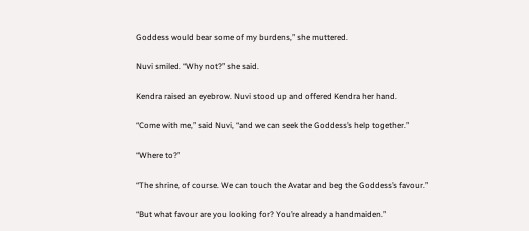Goddess would bear some of my burdens,” she muttered.

Nuvi smiled. “Why not?” she said.

Kendra raised an eyebrow. Nuvi stood up and offered Kendra her hand.

“Come with me,” said Nuvi, “and we can seek the Goddess’s help together.”

“Where to?”

“The shrine, of course. We can touch the Avatar and beg the Goddess’s favour.”

“But what favour are you looking for? You’re already a handmaiden.”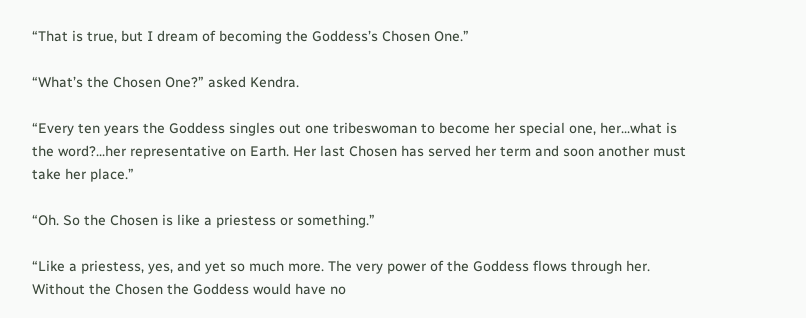“That is true, but I dream of becoming the Goddess’s Chosen One.”

“What’s the Chosen One?” asked Kendra.

“Every ten years the Goddess singles out one tribeswoman to become her special one, her...what is the word?...her representative on Earth. Her last Chosen has served her term and soon another must take her place.”

“Oh. So the Chosen is like a priestess or something.”

“Like a priestess, yes, and yet so much more. The very power of the Goddess flows through her. Without the Chosen the Goddess would have no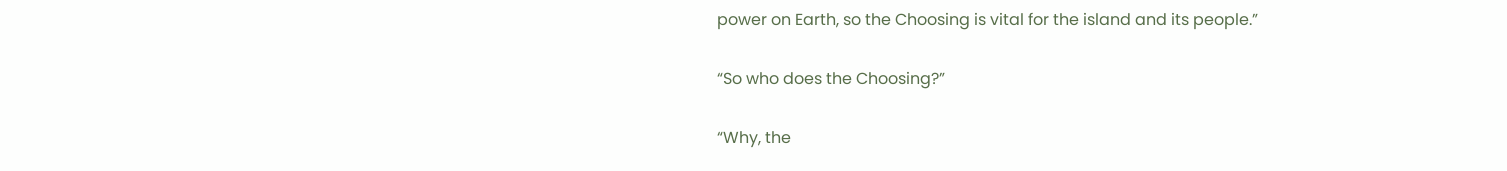power on Earth, so the Choosing is vital for the island and its people.”

“So who does the Choosing?”

“Why, the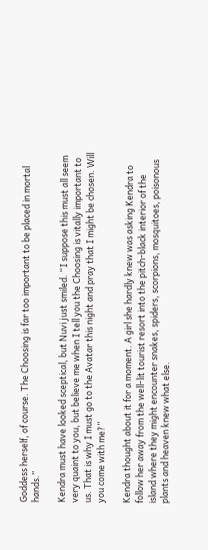Goddess herself, of course. The Choosing is far too important to be placed in mortal hands.”

Kendra must have looked sceptical, but Nuvi just smiled. “I suppose this must all seem very quaint to you, but believe me when I tell you the Choosing is vitally important to us. That is why I must go to the Avatar this night and pray that I might be chosen. Will you come with me?”

Kendra thought about it for a moment. A girl she hardly knew was asking Kendra to follow her away from the well-lit tourist resort into the pitch-black interior of the island where they might encounter snakes, spiders, scorpions, mosquitoes, poisonous plants and heaven knew what else.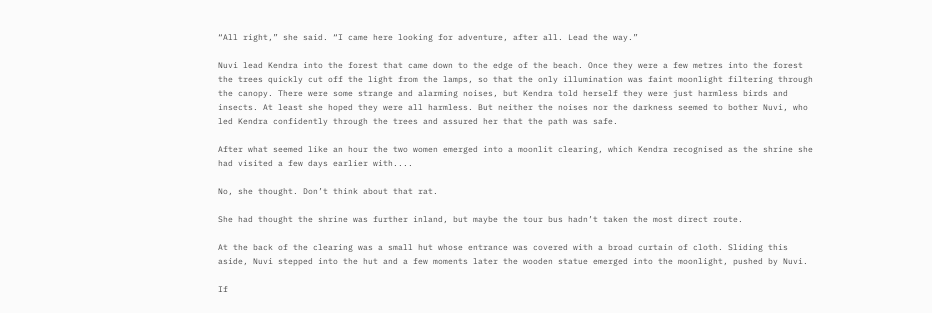“All right,” she said. “I came here looking for adventure, after all. Lead the way.”

Nuvi lead Kendra into the forest that came down to the edge of the beach. Once they were a few metres into the forest the trees quickly cut off the light from the lamps, so that the only illumination was faint moonlight filtering through the canopy. There were some strange and alarming noises, but Kendra told herself they were just harmless birds and insects. At least she hoped they were all harmless. But neither the noises nor the darkness seemed to bother Nuvi, who led Kendra confidently through the trees and assured her that the path was safe.

After what seemed like an hour the two women emerged into a moonlit clearing, which Kendra recognised as the shrine she had visited a few days earlier with....

No, she thought. Don’t think about that rat.

She had thought the shrine was further inland, but maybe the tour bus hadn’t taken the most direct route.

At the back of the clearing was a small hut whose entrance was covered with a broad curtain of cloth. Sliding this aside, Nuvi stepped into the hut and a few moments later the wooden statue emerged into the moonlight, pushed by Nuvi.

If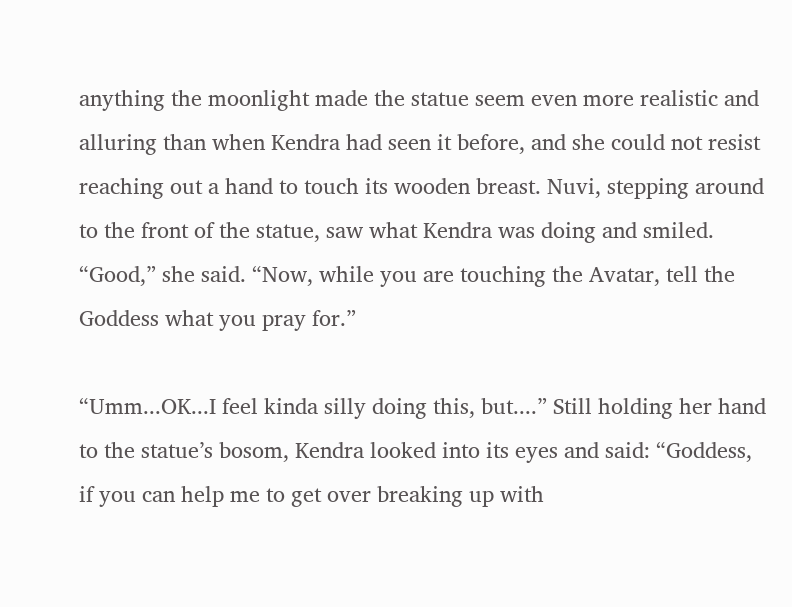anything the moonlight made the statue seem even more realistic and alluring than when Kendra had seen it before, and she could not resist reaching out a hand to touch its wooden breast. Nuvi, stepping around to the front of the statue, saw what Kendra was doing and smiled. “Good,” she said. “Now, while you are touching the Avatar, tell the Goddess what you pray for.”

“Umm...OK...I feel kinda silly doing this, but....” Still holding her hand to the statue’s bosom, Kendra looked into its eyes and said: “Goddess, if you can help me to get over breaking up with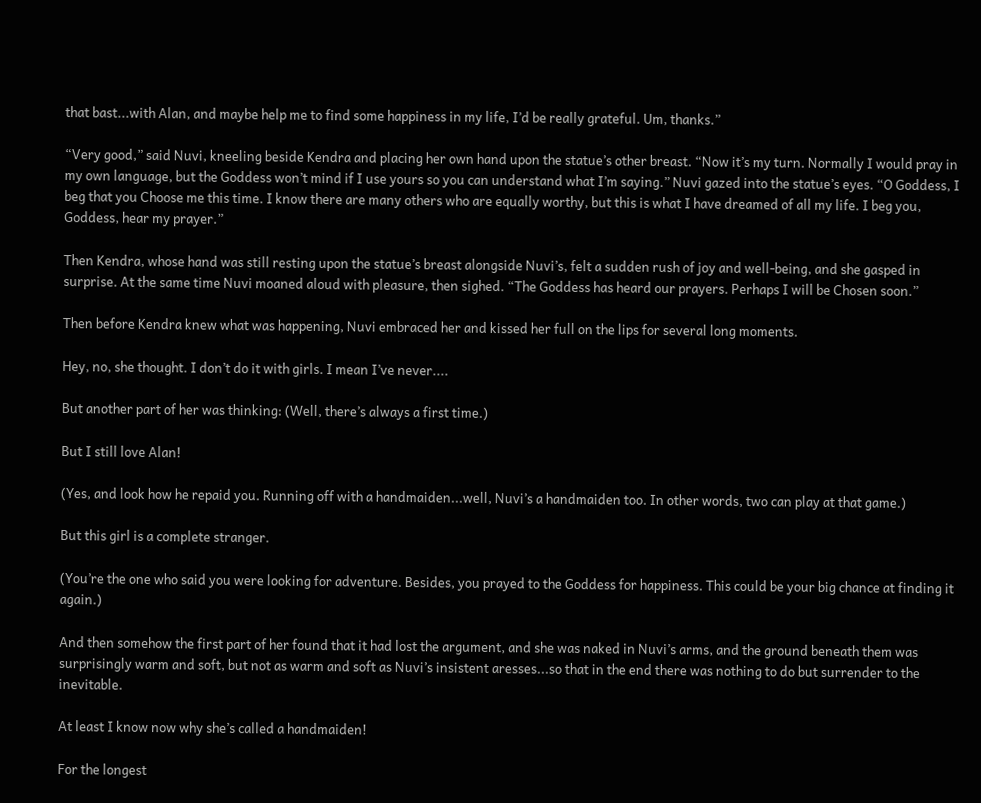that bast...with Alan, and maybe help me to find some happiness in my life, I’d be really grateful. Um, thanks.”

“Very good,” said Nuvi, kneeling beside Kendra and placing her own hand upon the statue’s other breast. “Now it’s my turn. Normally I would pray in my own language, but the Goddess won’t mind if I use yours so you can understand what I’m saying.” Nuvi gazed into the statue’s eyes. “O Goddess, I beg that you Choose me this time. I know there are many others who are equally worthy, but this is what I have dreamed of all my life. I beg you, Goddess, hear my prayer.”

Then Kendra, whose hand was still resting upon the statue’s breast alongside Nuvi’s, felt a sudden rush of joy and well-being, and she gasped in surprise. At the same time Nuvi moaned aloud with pleasure, then sighed. “The Goddess has heard our prayers. Perhaps I will be Chosen soon.”

Then before Kendra knew what was happening, Nuvi embraced her and kissed her full on the lips for several long moments.

Hey, no, she thought. I don’t do it with girls. I mean I’ve never....

But another part of her was thinking: (Well, there’s always a first time.)

But I still love Alan!

(Yes, and look how he repaid you. Running off with a handmaiden...well, Nuvi’s a handmaiden too. In other words, two can play at that game.)

But this girl is a complete stranger.

(You’re the one who said you were looking for adventure. Besides, you prayed to the Goddess for happiness. This could be your big chance at finding it again.)

And then somehow the first part of her found that it had lost the argument, and she was naked in Nuvi’s arms, and the ground beneath them was surprisingly warm and soft, but not as warm and soft as Nuvi’s insistent aresses...so that in the end there was nothing to do but surrender to the inevitable.

At least I know now why she’s called a handmaiden!

For the longest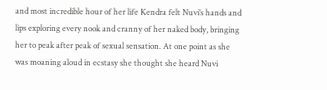and most incredible hour of her life Kendra felt Nuvi’s hands and lips exploring every nook and cranny of her naked body, bringing her to peak after peak of sexual sensation. At one point as she was moaning aloud in ecstasy she thought she heard Nuvi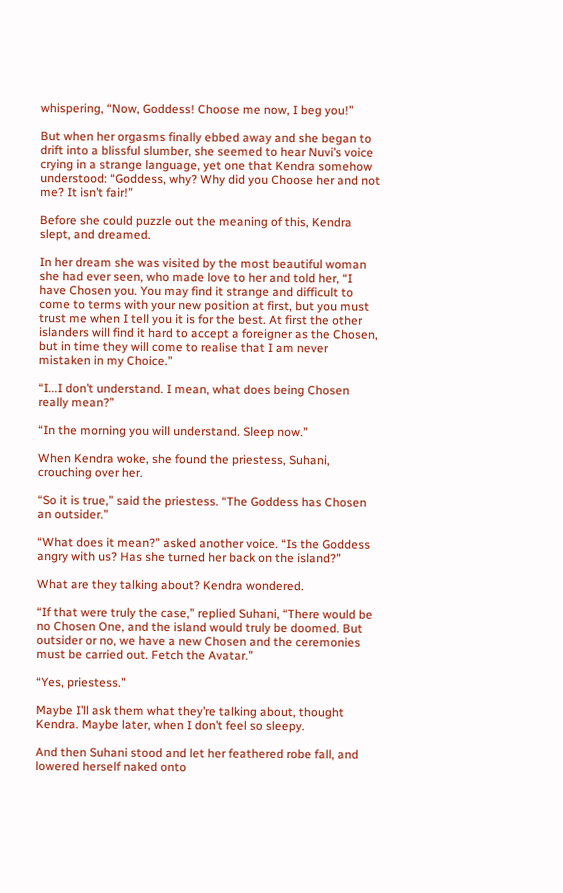whispering, “Now, Goddess! Choose me now, I beg you!”

But when her orgasms finally ebbed away and she began to drift into a blissful slumber, she seemed to hear Nuvi’s voice crying in a strange language, yet one that Kendra somehow understood: “Goddess, why? Why did you Choose her and not me? It isn’t fair!”

Before she could puzzle out the meaning of this, Kendra slept, and dreamed.

In her dream she was visited by the most beautiful woman she had ever seen, who made love to her and told her, “I have Chosen you. You may find it strange and difficult to come to terms with your new position at first, but you must trust me when I tell you it is for the best. At first the other islanders will find it hard to accept a foreigner as the Chosen, but in time they will come to realise that I am never mistaken in my Choice.”

“I...I don’t understand. I mean, what does being Chosen really mean?”

“In the morning you will understand. Sleep now.”

When Kendra woke, she found the priestess, Suhani, crouching over her.

“So it is true,” said the priestess. “The Goddess has Chosen an outsider.”

“What does it mean?” asked another voice. “Is the Goddess angry with us? Has she turned her back on the island?”

What are they talking about? Kendra wondered.

“If that were truly the case,” replied Suhani, “There would be no Chosen One, and the island would truly be doomed. But outsider or no, we have a new Chosen and the ceremonies must be carried out. Fetch the Avatar.”

“Yes, priestess.”

Maybe I’ll ask them what they’re talking about, thought Kendra. Maybe later, when I don’t feel so sleepy.

And then Suhani stood and let her feathered robe fall, and lowered herself naked onto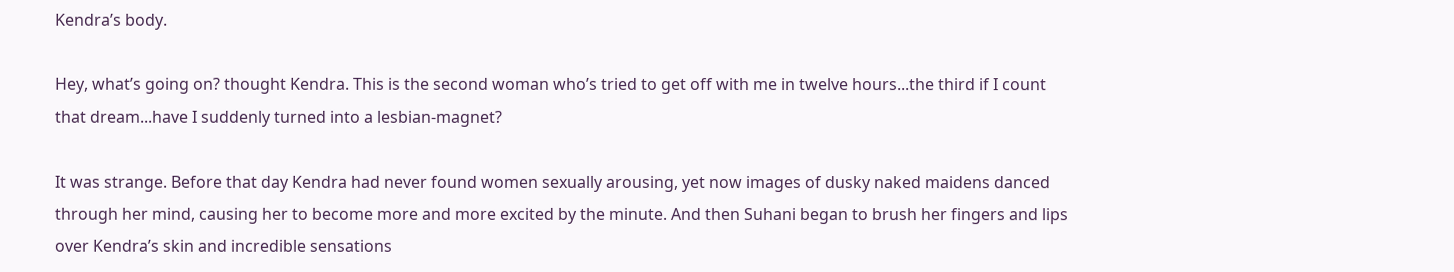Kendra’s body.

Hey, what’s going on? thought Kendra. This is the second woman who’s tried to get off with me in twelve hours...the third if I count that dream...have I suddenly turned into a lesbian-magnet?

It was strange. Before that day Kendra had never found women sexually arousing, yet now images of dusky naked maidens danced through her mind, causing her to become more and more excited by the minute. And then Suhani began to brush her fingers and lips over Kendra’s skin and incredible sensations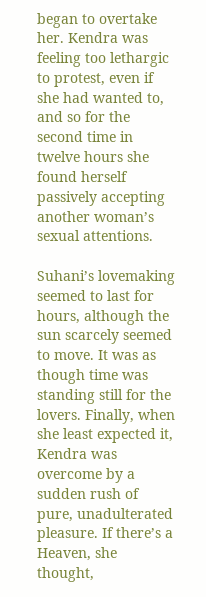began to overtake her. Kendra was feeling too lethargic to protest, even if she had wanted to, and so for the second time in twelve hours she found herself passively accepting another woman’s sexual attentions.

Suhani’s lovemaking seemed to last for hours, although the sun scarcely seemed to move. It was as though time was standing still for the lovers. Finally, when she least expected it, Kendra was overcome by a sudden rush of pure, unadulterated pleasure. If there’s a Heaven, she thought,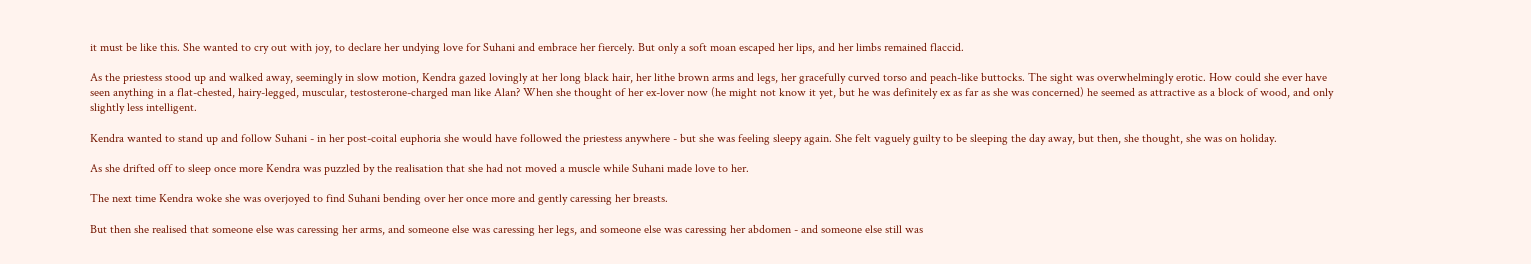it must be like this. She wanted to cry out with joy, to declare her undying love for Suhani and embrace her fiercely. But only a soft moan escaped her lips, and her limbs remained flaccid.

As the priestess stood up and walked away, seemingly in slow motion, Kendra gazed lovingly at her long black hair, her lithe brown arms and legs, her gracefully curved torso and peach-like buttocks. The sight was overwhelmingly erotic. How could she ever have seen anything in a flat-chested, hairy-legged, muscular, testosterone-charged man like Alan? When she thought of her ex-lover now (he might not know it yet, but he was definitely ex as far as she was concerned) he seemed as attractive as a block of wood, and only slightly less intelligent.

Kendra wanted to stand up and follow Suhani - in her post-coital euphoria she would have followed the priestess anywhere - but she was feeling sleepy again. She felt vaguely guilty to be sleeping the day away, but then, she thought, she was on holiday.

As she drifted off to sleep once more Kendra was puzzled by the realisation that she had not moved a muscle while Suhani made love to her.

The next time Kendra woke she was overjoyed to find Suhani bending over her once more and gently caressing her breasts.

But then she realised that someone else was caressing her arms, and someone else was caressing her legs, and someone else was caressing her abdomen - and someone else still was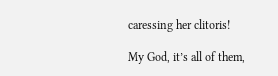caressing her clitoris!

My God, it’s all of them,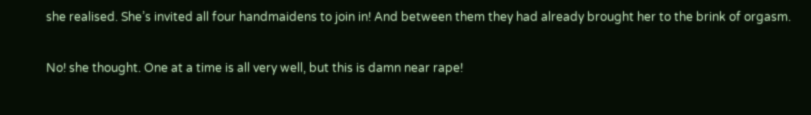she realised. She’s invited all four handmaidens to join in! And between them they had already brought her to the brink of orgasm.

No! she thought. One at a time is all very well, but this is damn near rape!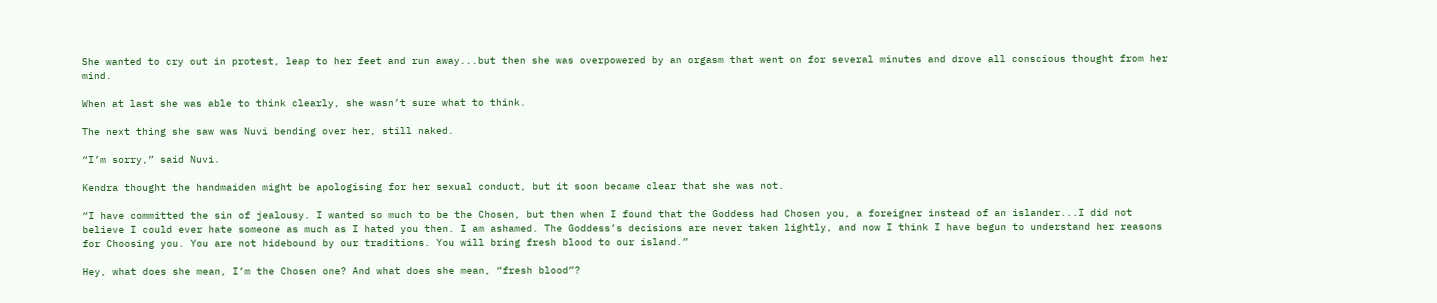She wanted to cry out in protest, leap to her feet and run away...but then she was overpowered by an orgasm that went on for several minutes and drove all conscious thought from her mind.

When at last she was able to think clearly, she wasn’t sure what to think.

The next thing she saw was Nuvi bending over her, still naked.

“I’m sorry,” said Nuvi.

Kendra thought the handmaiden might be apologising for her sexual conduct, but it soon became clear that she was not.

“I have committed the sin of jealousy. I wanted so much to be the Chosen, but then when I found that the Goddess had Chosen you, a foreigner instead of an islander...I did not believe I could ever hate someone as much as I hated you then. I am ashamed. The Goddess’s decisions are never taken lightly, and now I think I have begun to understand her reasons for Choosing you. You are not hidebound by our traditions. You will bring fresh blood to our island.”

Hey, what does she mean, I’m the Chosen one? And what does she mean, “fresh blood”?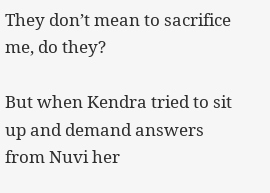They don’t mean to sacrifice me, do they?

But when Kendra tried to sit up and demand answers from Nuvi her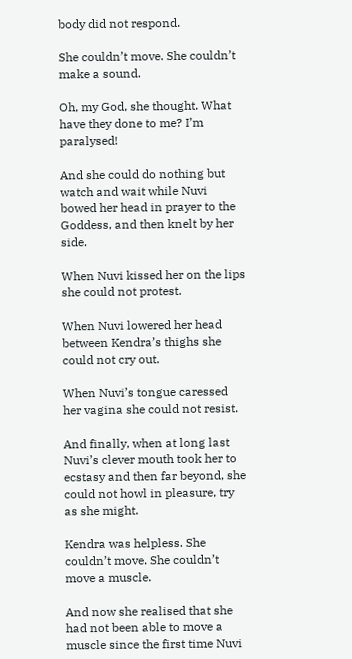body did not respond.

She couldn’t move. She couldn’t make a sound.

Oh, my God, she thought. What have they done to me? I’m paralysed!

And she could do nothing but watch and wait while Nuvi bowed her head in prayer to the Goddess, and then knelt by her side.

When Nuvi kissed her on the lips she could not protest.

When Nuvi lowered her head between Kendra’s thighs she could not cry out.

When Nuvi’s tongue caressed her vagina she could not resist.

And finally, when at long last Nuvi’s clever mouth took her to ecstasy and then far beyond, she could not howl in pleasure, try as she might.

Kendra was helpless. She couldn’t move. She couldn’t move a muscle.

And now she realised that she had not been able to move a muscle since the first time Nuvi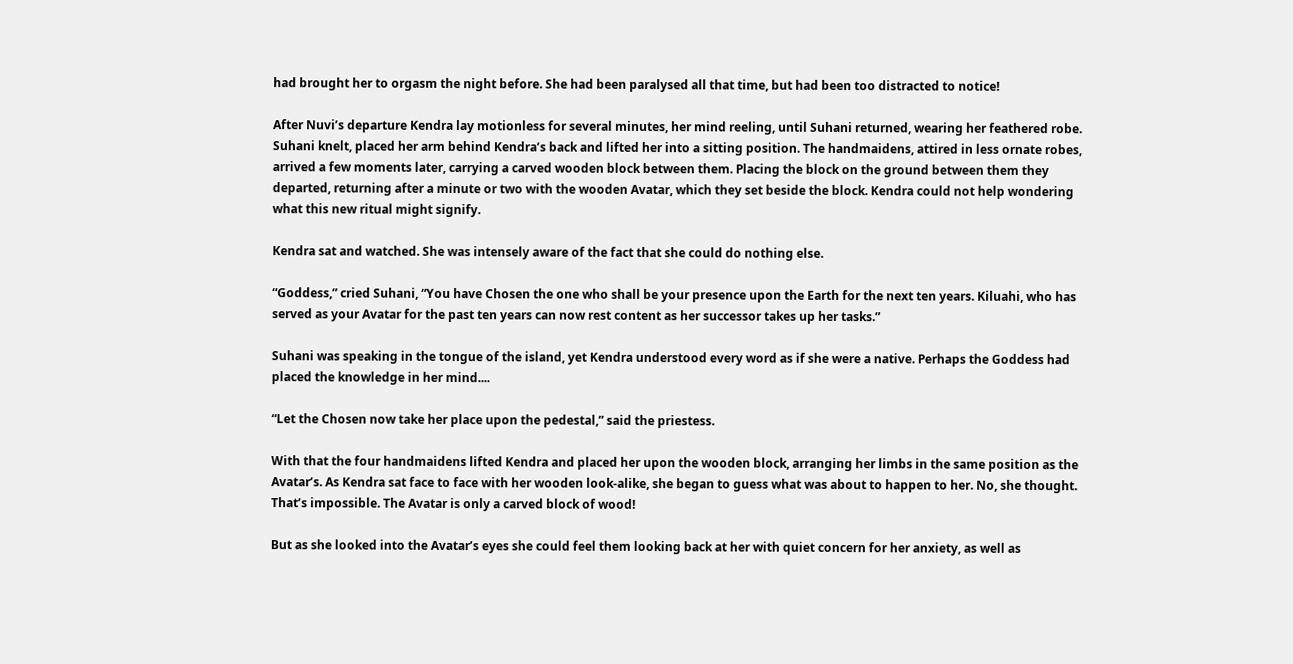had brought her to orgasm the night before. She had been paralysed all that time, but had been too distracted to notice!

After Nuvi’s departure Kendra lay motionless for several minutes, her mind reeling, until Suhani returned, wearing her feathered robe. Suhani knelt, placed her arm behind Kendra’s back and lifted her into a sitting position. The handmaidens, attired in less ornate robes, arrived a few moments later, carrying a carved wooden block between them. Placing the block on the ground between them they departed, returning after a minute or two with the wooden Avatar, which they set beside the block. Kendra could not help wondering what this new ritual might signify.

Kendra sat and watched. She was intensely aware of the fact that she could do nothing else.

“Goddess,” cried Suhani, “You have Chosen the one who shall be your presence upon the Earth for the next ten years. Kiluahi, who has served as your Avatar for the past ten years can now rest content as her successor takes up her tasks.”

Suhani was speaking in the tongue of the island, yet Kendra understood every word as if she were a native. Perhaps the Goddess had placed the knowledge in her mind....

“Let the Chosen now take her place upon the pedestal,” said the priestess.

With that the four handmaidens lifted Kendra and placed her upon the wooden block, arranging her limbs in the same position as the Avatar’s. As Kendra sat face to face with her wooden look-alike, she began to guess what was about to happen to her. No, she thought. That’s impossible. The Avatar is only a carved block of wood!

But as she looked into the Avatar’s eyes she could feel them looking back at her with quiet concern for her anxiety, as well as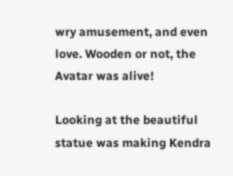wry amusement, and even love. Wooden or not, the Avatar was alive!

Looking at the beautiful statue was making Kendra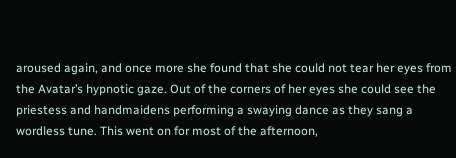aroused again, and once more she found that she could not tear her eyes from the Avatar’s hypnotic gaze. Out of the corners of her eyes she could see the priestess and handmaidens performing a swaying dance as they sang a wordless tune. This went on for most of the afternoon,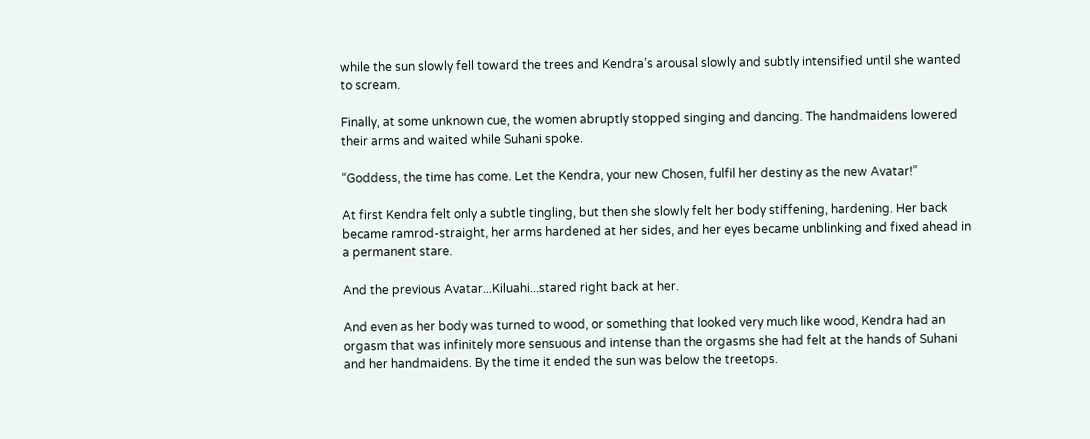while the sun slowly fell toward the trees and Kendra’s arousal slowly and subtly intensified until she wanted to scream.

Finally, at some unknown cue, the women abruptly stopped singing and dancing. The handmaidens lowered their arms and waited while Suhani spoke.

“Goddess, the time has come. Let the Kendra, your new Chosen, fulfil her destiny as the new Avatar!”

At first Kendra felt only a subtle tingling, but then she slowly felt her body stiffening, hardening. Her back became ramrod-straight, her arms hardened at her sides, and her eyes became unblinking and fixed ahead in a permanent stare.

And the previous Avatar...Kiluahi...stared right back at her.

And even as her body was turned to wood, or something that looked very much like wood, Kendra had an orgasm that was infinitely more sensuous and intense than the orgasms she had felt at the hands of Suhani and her handmaidens. By the time it ended the sun was below the treetops.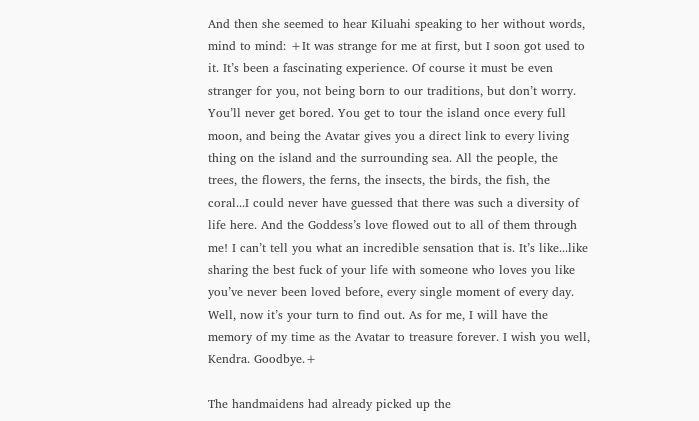And then she seemed to hear Kiluahi speaking to her without words, mind to mind: +It was strange for me at first, but I soon got used to it. It’s been a fascinating experience. Of course it must be even stranger for you, not being born to our traditions, but don’t worry. You’ll never get bored. You get to tour the island once every full moon, and being the Avatar gives you a direct link to every living thing on the island and the surrounding sea. All the people, the trees, the flowers, the ferns, the insects, the birds, the fish, the coral...I could never have guessed that there was such a diversity of life here. And the Goddess’s love flowed out to all of them through me! I can’t tell you what an incredible sensation that is. It’s like...like sharing the best fuck of your life with someone who loves you like you’ve never been loved before, every single moment of every day. Well, now it’s your turn to find out. As for me, I will have the memory of my time as the Avatar to treasure forever. I wish you well, Kendra. Goodbye.+

The handmaidens had already picked up the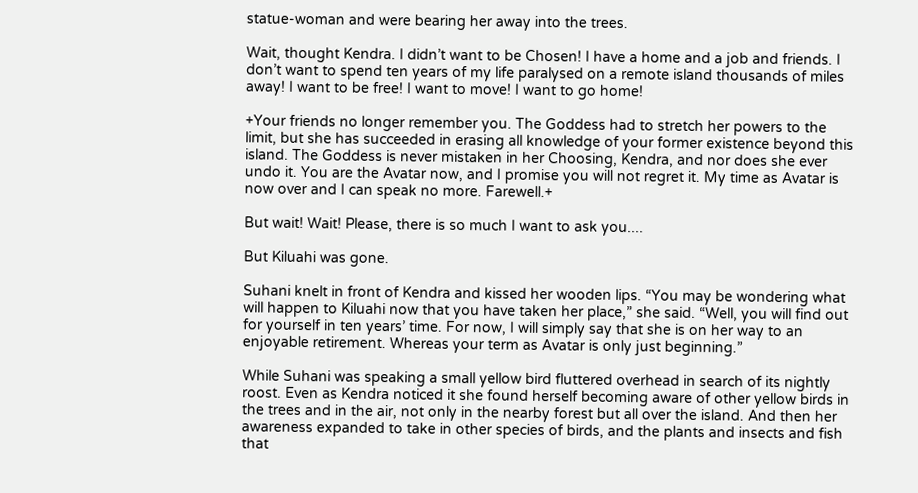statue-woman and were bearing her away into the trees.

Wait, thought Kendra. I didn’t want to be Chosen! I have a home and a job and friends. I don’t want to spend ten years of my life paralysed on a remote island thousands of miles away! I want to be free! I want to move! I want to go home!

+Your friends no longer remember you. The Goddess had to stretch her powers to the limit, but she has succeeded in erasing all knowledge of your former existence beyond this island. The Goddess is never mistaken in her Choosing, Kendra, and nor does she ever undo it. You are the Avatar now, and I promise you will not regret it. My time as Avatar is now over and I can speak no more. Farewell.+

But wait! Wait! Please, there is so much I want to ask you....

But Kiluahi was gone.

Suhani knelt in front of Kendra and kissed her wooden lips. “You may be wondering what will happen to Kiluahi now that you have taken her place,” she said. “Well, you will find out for yourself in ten years’ time. For now, I will simply say that she is on her way to an enjoyable retirement. Whereas your term as Avatar is only just beginning.”

While Suhani was speaking a small yellow bird fluttered overhead in search of its nightly roost. Even as Kendra noticed it she found herself becoming aware of other yellow birds in the trees and in the air, not only in the nearby forest but all over the island. And then her awareness expanded to take in other species of birds, and the plants and insects and fish that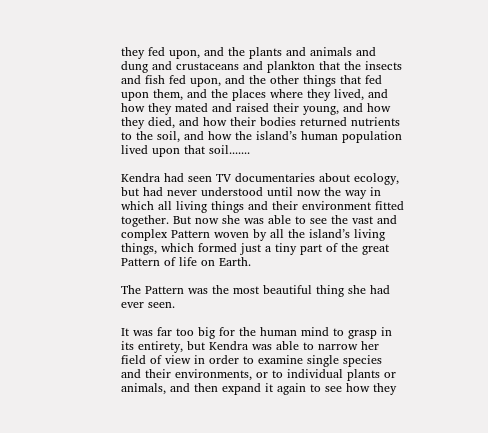they fed upon, and the plants and animals and dung and crustaceans and plankton that the insects and fish fed upon, and the other things that fed upon them, and the places where they lived, and how they mated and raised their young, and how they died, and how their bodies returned nutrients to the soil, and how the island’s human population lived upon that soil.......

Kendra had seen TV documentaries about ecology, but had never understood until now the way in which all living things and their environment fitted together. But now she was able to see the vast and complex Pattern woven by all the island’s living things, which formed just a tiny part of the great Pattern of life on Earth.

The Pattern was the most beautiful thing she had ever seen.

It was far too big for the human mind to grasp in its entirety, but Kendra was able to narrow her field of view in order to examine single species and their environments, or to individual plants or animals, and then expand it again to see how they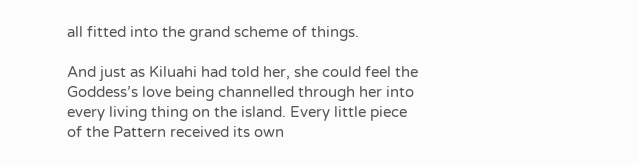all fitted into the grand scheme of things.

And just as Kiluahi had told her, she could feel the Goddess’s love being channelled through her into every living thing on the island. Every little piece of the Pattern received its own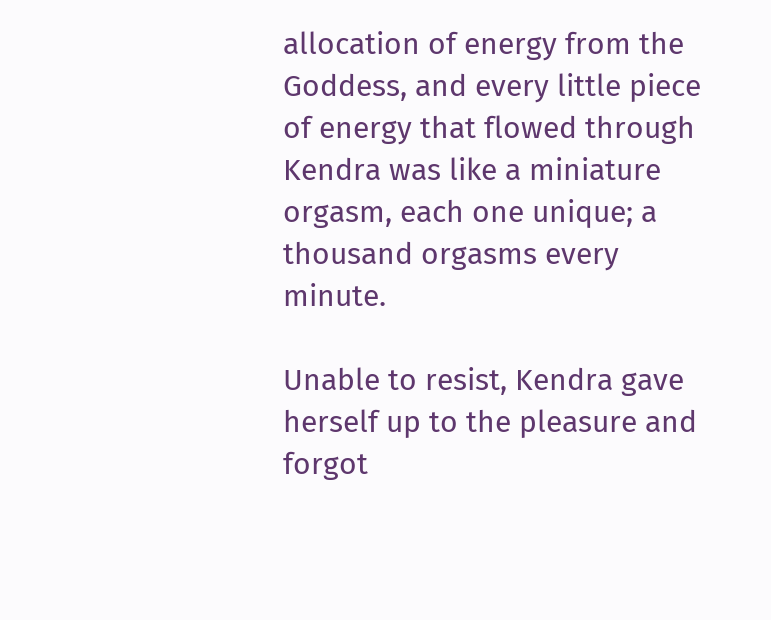allocation of energy from the Goddess, and every little piece of energy that flowed through Kendra was like a miniature orgasm, each one unique; a thousand orgasms every minute.

Unable to resist, Kendra gave herself up to the pleasure and forgot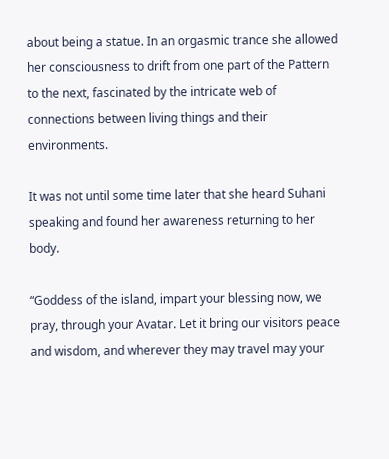about being a statue. In an orgasmic trance she allowed her consciousness to drift from one part of the Pattern to the next, fascinated by the intricate web of connections between living things and their environments.

It was not until some time later that she heard Suhani speaking and found her awareness returning to her body.

“Goddess of the island, impart your blessing now, we pray, through your Avatar. Let it bring our visitors peace and wisdom, and wherever they may travel may your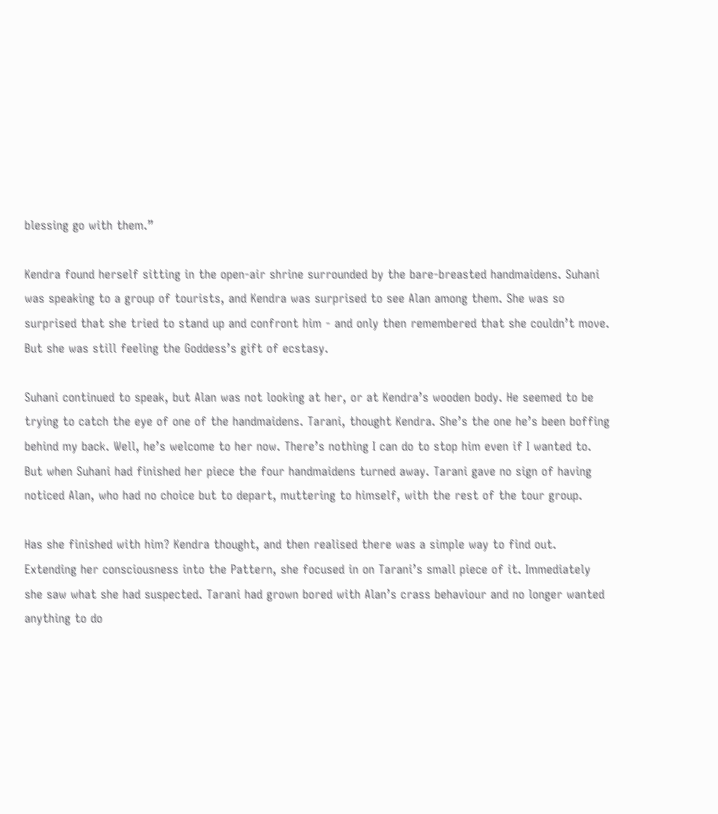blessing go with them.”

Kendra found herself sitting in the open-air shrine surrounded by the bare-breasted handmaidens. Suhani was speaking to a group of tourists, and Kendra was surprised to see Alan among them. She was so surprised that she tried to stand up and confront him - and only then remembered that she couldn’t move. But she was still feeling the Goddess’s gift of ecstasy.

Suhani continued to speak, but Alan was not looking at her, or at Kendra’s wooden body. He seemed to be trying to catch the eye of one of the handmaidens. Tarani, thought Kendra. She’s the one he’s been boffing behind my back. Well, he’s welcome to her now. There’s nothing I can do to stop him even if I wanted to. But when Suhani had finished her piece the four handmaidens turned away. Tarani gave no sign of having noticed Alan, who had no choice but to depart, muttering to himself, with the rest of the tour group.

Has she finished with him? Kendra thought, and then realised there was a simple way to find out. Extending her consciousness into the Pattern, she focused in on Tarani’s small piece of it. Immediately she saw what she had suspected. Tarani had grown bored with Alan’s crass behaviour and no longer wanted anything to do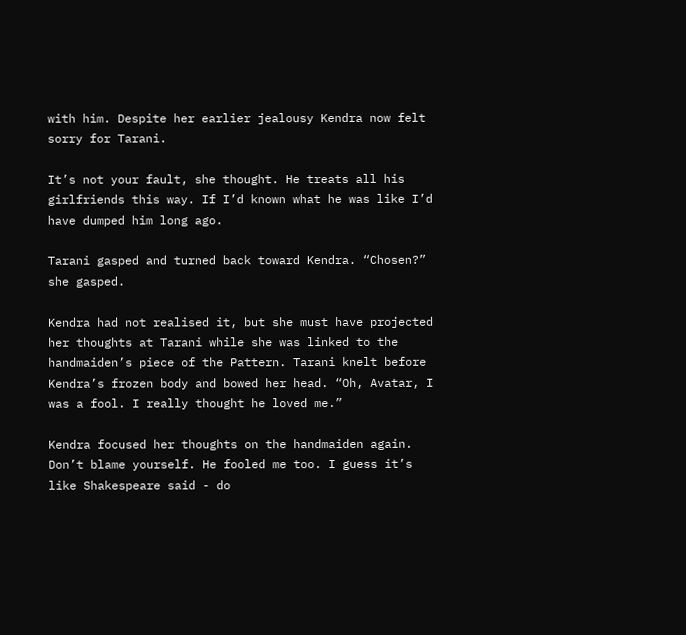with him. Despite her earlier jealousy Kendra now felt sorry for Tarani.

It’s not your fault, she thought. He treats all his girlfriends this way. If I’d known what he was like I’d have dumped him long ago.

Tarani gasped and turned back toward Kendra. “Chosen?” she gasped.

Kendra had not realised it, but she must have projected her thoughts at Tarani while she was linked to the handmaiden’s piece of the Pattern. Tarani knelt before Kendra’s frozen body and bowed her head. “Oh, Avatar, I was a fool. I really thought he loved me.”

Kendra focused her thoughts on the handmaiden again. Don’t blame yourself. He fooled me too. I guess it’s like Shakespeare said - do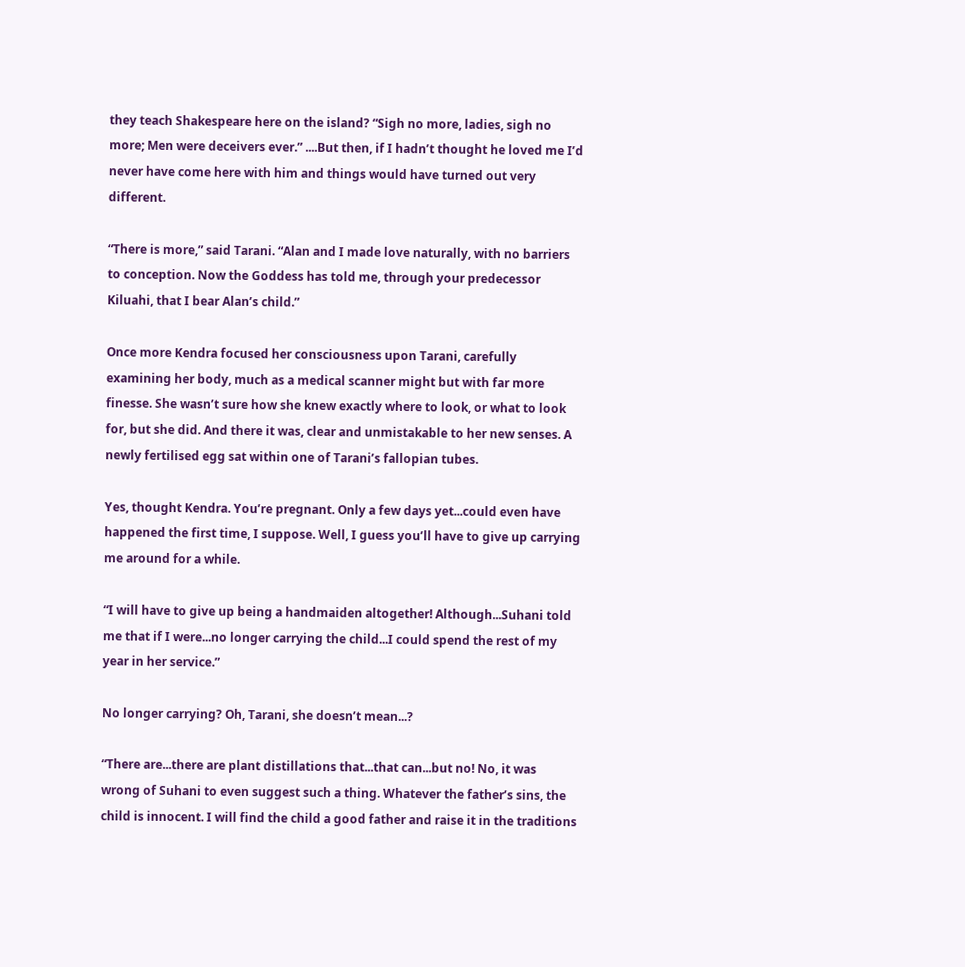they teach Shakespeare here on the island? “Sigh no more, ladies, sigh no more; Men were deceivers ever.” ....But then, if I hadn’t thought he loved me I’d never have come here with him and things would have turned out very different.

“There is more,” said Tarani. “Alan and I made love naturally, with no barriers to conception. Now the Goddess has told me, through your predecessor Kiluahi, that I bear Alan’s child.”

Once more Kendra focused her consciousness upon Tarani, carefully examining her body, much as a medical scanner might but with far more finesse. She wasn’t sure how she knew exactly where to look, or what to look for, but she did. And there it was, clear and unmistakable to her new senses. A newly fertilised egg sat within one of Tarani’s fallopian tubes.

Yes, thought Kendra. You’re pregnant. Only a few days yet...could even have happened the first time, I suppose. Well, I guess you’ll have to give up carrying me around for a while.

“I will have to give up being a handmaiden altogether! Although...Suhani told me that if I were...no longer carrying the child...I could spend the rest of my year in her service.”

No longer carrying? Oh, Tarani, she doesn’t mean...?

“There are...there are plant distillations that...that can...but no! No, it was wrong of Suhani to even suggest such a thing. Whatever the father’s sins, the child is innocent. I will find the child a good father and raise it in the traditions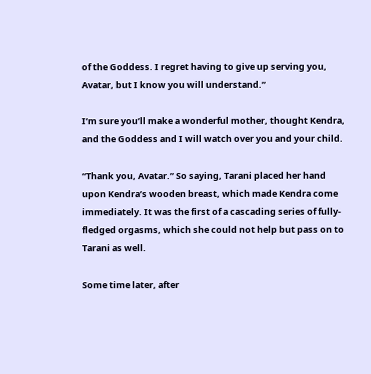of the Goddess. I regret having to give up serving you, Avatar, but I know you will understand.”

I’m sure you’ll make a wonderful mother, thought Kendra, and the Goddess and I will watch over you and your child.

“Thank you, Avatar.” So saying, Tarani placed her hand upon Kendra’s wooden breast, which made Kendra come immediately. It was the first of a cascading series of fully-fledged orgasms, which she could not help but pass on to Tarani as well.

Some time later, after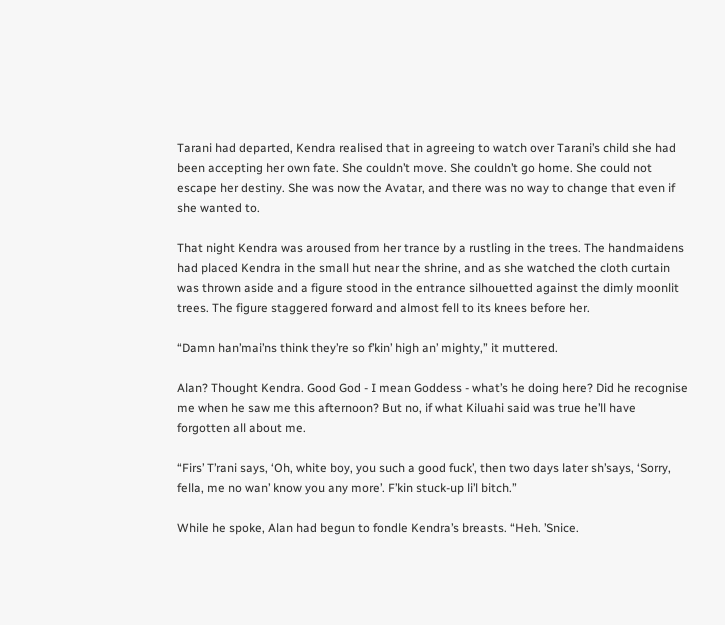Tarani had departed, Kendra realised that in agreeing to watch over Tarani’s child she had been accepting her own fate. She couldn’t move. She couldn’t go home. She could not escape her destiny. She was now the Avatar, and there was no way to change that even if she wanted to.

That night Kendra was aroused from her trance by a rustling in the trees. The handmaidens had placed Kendra in the small hut near the shrine, and as she watched the cloth curtain was thrown aside and a figure stood in the entrance silhouetted against the dimly moonlit trees. The figure staggered forward and almost fell to its knees before her.

“Damn han’mai’ns think they’re so f’kin’ high an’ mighty,” it muttered.

Alan? Thought Kendra. Good God - I mean Goddess - what’s he doing here? Did he recognise me when he saw me this afternoon? But no, if what Kiluahi said was true he’ll have forgotten all about me.

“Firs’ T’rani says, ‘Oh, white boy, you such a good fuck’, then two days later sh’says, ‘Sorry, fella, me no wan’ know you any more’. F’kin stuck-up li’l bitch.”

While he spoke, Alan had begun to fondle Kendra’s breasts. “Heh. ’Snice.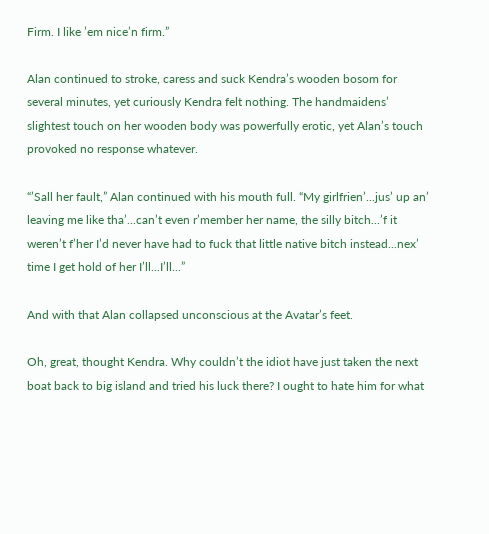Firm. I like ’em nice’n firm.”

Alan continued to stroke, caress and suck Kendra’s wooden bosom for several minutes, yet curiously Kendra felt nothing. The handmaidens’ slightest touch on her wooden body was powerfully erotic, yet Alan’s touch provoked no response whatever.

“’Sall her fault,” Alan continued with his mouth full. “My girlfrien’...jus’ up an’ leaving me like tha’...can’t even r’member her name, the silly bitch...’f it weren’t f’her I’d never have had to fuck that little native bitch instead...nex’ time I get hold of her I’ll...I’ll...”

And with that Alan collapsed unconscious at the Avatar’s feet.

Oh, great, thought Kendra. Why couldn’t the idiot have just taken the next boat back to big island and tried his luck there? I ought to hate him for what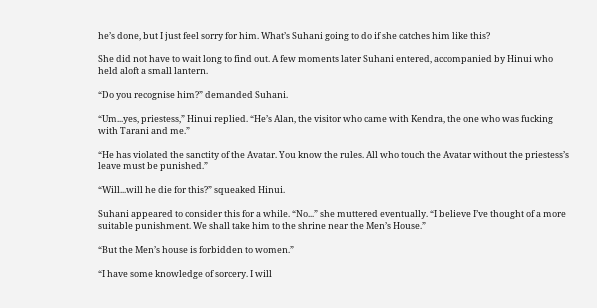he’s done, but I just feel sorry for him. What’s Suhani going to do if she catches him like this?

She did not have to wait long to find out. A few moments later Suhani entered, accompanied by Hinui who held aloft a small lantern.

“Do you recognise him?” demanded Suhani.

“Um...yes, priestess,” Hinui replied. “He’s Alan, the visitor who came with Kendra, the one who was fucking with Tarani and me.”

“He has violated the sanctity of the Avatar. You know the rules. All who touch the Avatar without the priestess’s leave must be punished.”

“Will...will he die for this?” squeaked Hinui.

Suhani appeared to consider this for a while. “No...” she muttered eventually. “I believe I’ve thought of a more suitable punishment. We shall take him to the shrine near the Men’s House.”

“But the Men’s house is forbidden to women.”

“I have some knowledge of sorcery. I will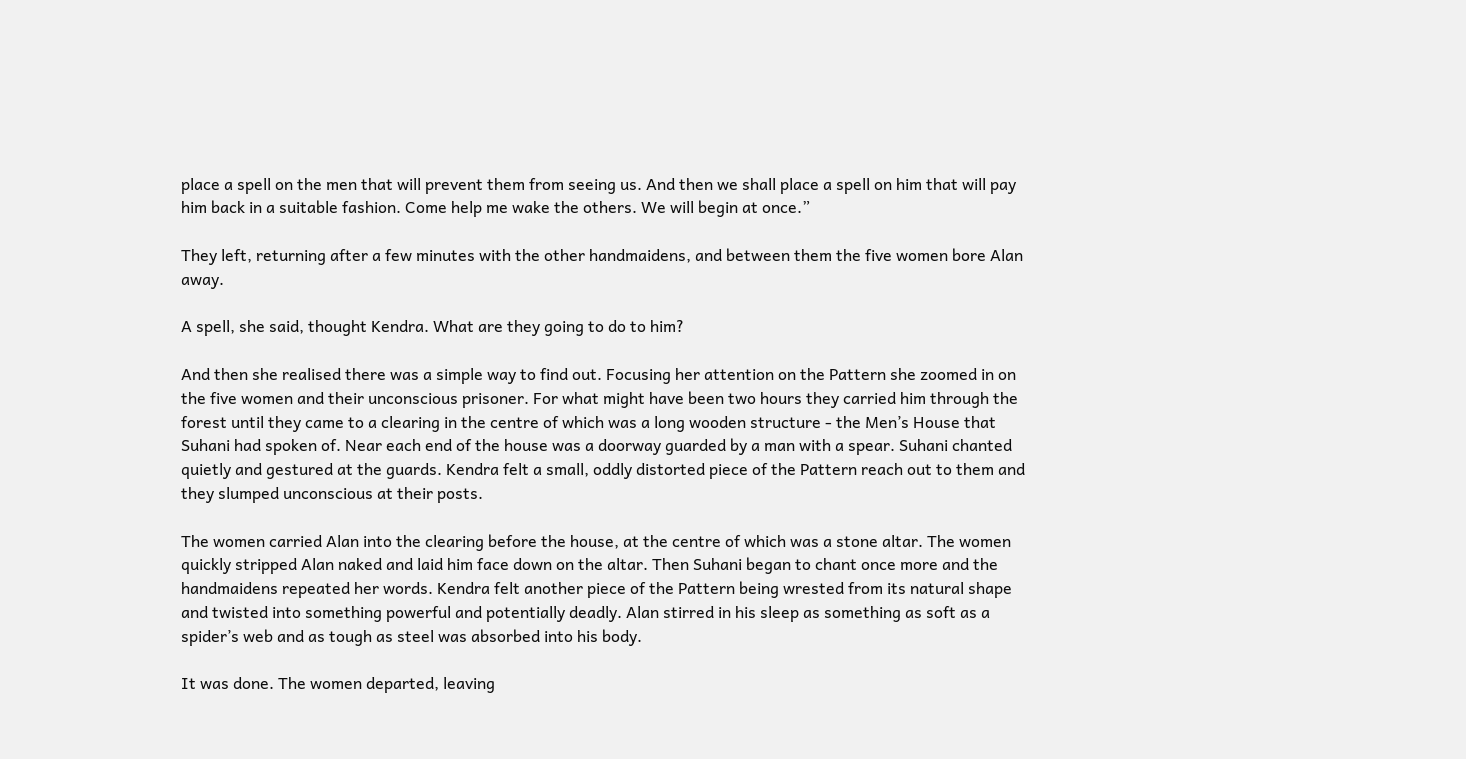place a spell on the men that will prevent them from seeing us. And then we shall place a spell on him that will pay him back in a suitable fashion. Come help me wake the others. We will begin at once.”

They left, returning after a few minutes with the other handmaidens, and between them the five women bore Alan away.

A spell, she said, thought Kendra. What are they going to do to him?

And then she realised there was a simple way to find out. Focusing her attention on the Pattern she zoomed in on the five women and their unconscious prisoner. For what might have been two hours they carried him through the forest until they came to a clearing in the centre of which was a long wooden structure - the Men’s House that Suhani had spoken of. Near each end of the house was a doorway guarded by a man with a spear. Suhani chanted quietly and gestured at the guards. Kendra felt a small, oddly distorted piece of the Pattern reach out to them and they slumped unconscious at their posts.

The women carried Alan into the clearing before the house, at the centre of which was a stone altar. The women quickly stripped Alan naked and laid him face down on the altar. Then Suhani began to chant once more and the handmaidens repeated her words. Kendra felt another piece of the Pattern being wrested from its natural shape and twisted into something powerful and potentially deadly. Alan stirred in his sleep as something as soft as a spider’s web and as tough as steel was absorbed into his body.

It was done. The women departed, leaving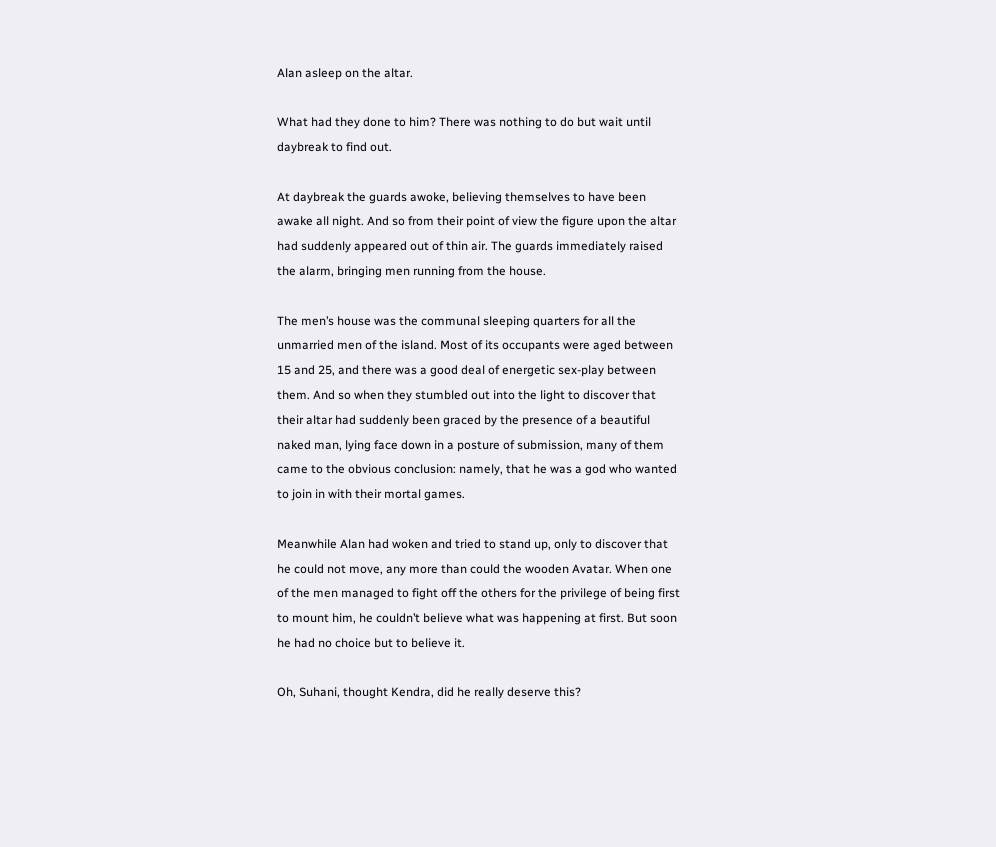Alan asleep on the altar.

What had they done to him? There was nothing to do but wait until daybreak to find out.

At daybreak the guards awoke, believing themselves to have been awake all night. And so from their point of view the figure upon the altar had suddenly appeared out of thin air. The guards immediately raised the alarm, bringing men running from the house.

The men’s house was the communal sleeping quarters for all the unmarried men of the island. Most of its occupants were aged between 15 and 25, and there was a good deal of energetic sex-play between them. And so when they stumbled out into the light to discover that their altar had suddenly been graced by the presence of a beautiful naked man, lying face down in a posture of submission, many of them came to the obvious conclusion: namely, that he was a god who wanted to join in with their mortal games.

Meanwhile Alan had woken and tried to stand up, only to discover that he could not move, any more than could the wooden Avatar. When one of the men managed to fight off the others for the privilege of being first to mount him, he couldn’t believe what was happening at first. But soon he had no choice but to believe it.

Oh, Suhani, thought Kendra, did he really deserve this?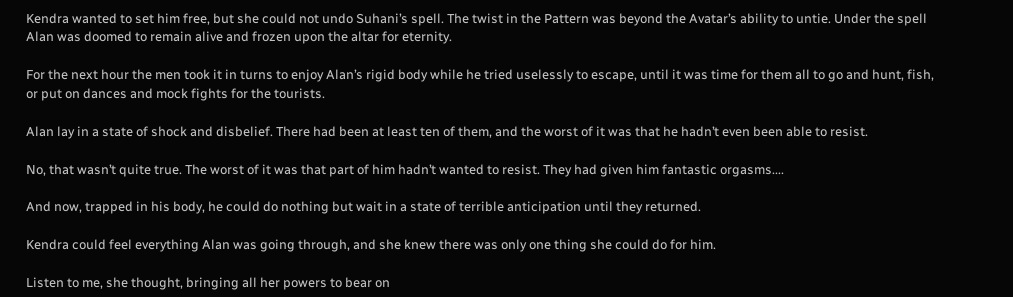Kendra wanted to set him free, but she could not undo Suhani’s spell. The twist in the Pattern was beyond the Avatar’s ability to untie. Under the spell Alan was doomed to remain alive and frozen upon the altar for eternity.

For the next hour the men took it in turns to enjoy Alan’s rigid body while he tried uselessly to escape, until it was time for them all to go and hunt, fish, or put on dances and mock fights for the tourists.

Alan lay in a state of shock and disbelief. There had been at least ten of them, and the worst of it was that he hadn’t even been able to resist.

No, that wasn’t quite true. The worst of it was that part of him hadn’t wanted to resist. They had given him fantastic orgasms....

And now, trapped in his body, he could do nothing but wait in a state of terrible anticipation until they returned.

Kendra could feel everything Alan was going through, and she knew there was only one thing she could do for him.

Listen to me, she thought, bringing all her powers to bear on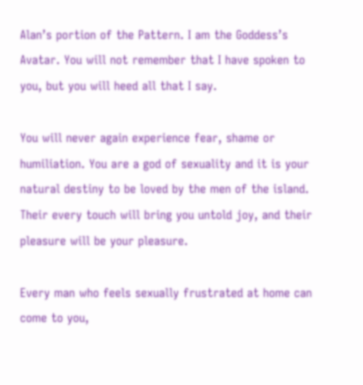Alan’s portion of the Pattern. I am the Goddess’s Avatar. You will not remember that I have spoken to you, but you will heed all that I say.

You will never again experience fear, shame or humiliation. You are a god of sexuality and it is your natural destiny to be loved by the men of the island. Their every touch will bring you untold joy, and their pleasure will be your pleasure.

Every man who feels sexually frustrated at home can come to you,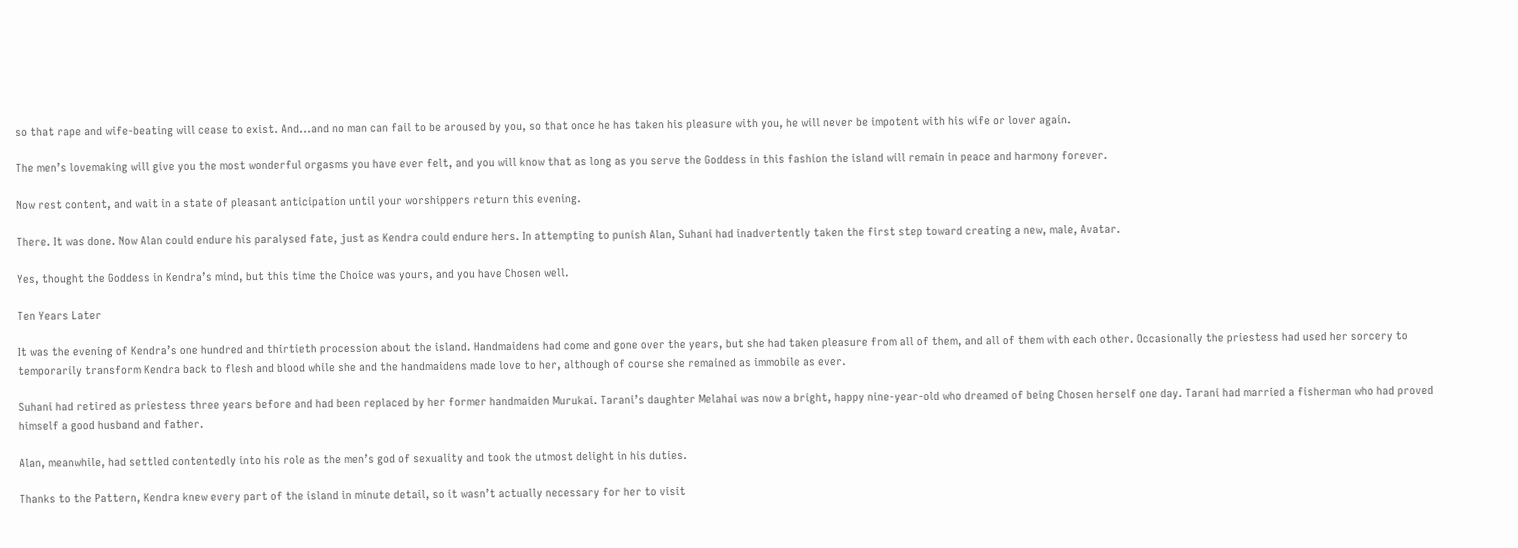so that rape and wife-beating will cease to exist. And...and no man can fail to be aroused by you, so that once he has taken his pleasure with you, he will never be impotent with his wife or lover again.

The men’s lovemaking will give you the most wonderful orgasms you have ever felt, and you will know that as long as you serve the Goddess in this fashion the island will remain in peace and harmony forever.

Now rest content, and wait in a state of pleasant anticipation until your worshippers return this evening.

There. It was done. Now Alan could endure his paralysed fate, just as Kendra could endure hers. In attempting to punish Alan, Suhani had inadvertently taken the first step toward creating a new, male, Avatar.

Yes, thought the Goddess in Kendra’s mind, but this time the Choice was yours, and you have Chosen well.

Ten Years Later

It was the evening of Kendra’s one hundred and thirtieth procession about the island. Handmaidens had come and gone over the years, but she had taken pleasure from all of them, and all of them with each other. Occasionally the priestess had used her sorcery to temporarily transform Kendra back to flesh and blood while she and the handmaidens made love to her, although of course she remained as immobile as ever.

Suhani had retired as priestess three years before and had been replaced by her former handmaiden Murukai. Tarani’s daughter Melahai was now a bright, happy nine-year-old who dreamed of being Chosen herself one day. Tarani had married a fisherman who had proved himself a good husband and father.

Alan, meanwhile, had settled contentedly into his role as the men’s god of sexuality and took the utmost delight in his duties.

Thanks to the Pattern, Kendra knew every part of the island in minute detail, so it wasn’t actually necessary for her to visit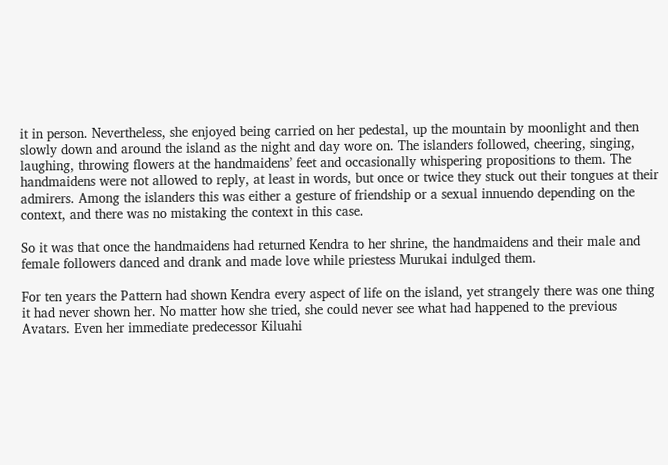it in person. Nevertheless, she enjoyed being carried on her pedestal, up the mountain by moonlight and then slowly down and around the island as the night and day wore on. The islanders followed, cheering, singing, laughing, throwing flowers at the handmaidens’ feet and occasionally whispering propositions to them. The handmaidens were not allowed to reply, at least in words, but once or twice they stuck out their tongues at their admirers. Among the islanders this was either a gesture of friendship or a sexual innuendo depending on the context, and there was no mistaking the context in this case.

So it was that once the handmaidens had returned Kendra to her shrine, the handmaidens and their male and female followers danced and drank and made love while priestess Murukai indulged them.

For ten years the Pattern had shown Kendra every aspect of life on the island, yet strangely there was one thing it had never shown her. No matter how she tried, she could never see what had happened to the previous Avatars. Even her immediate predecessor Kiluahi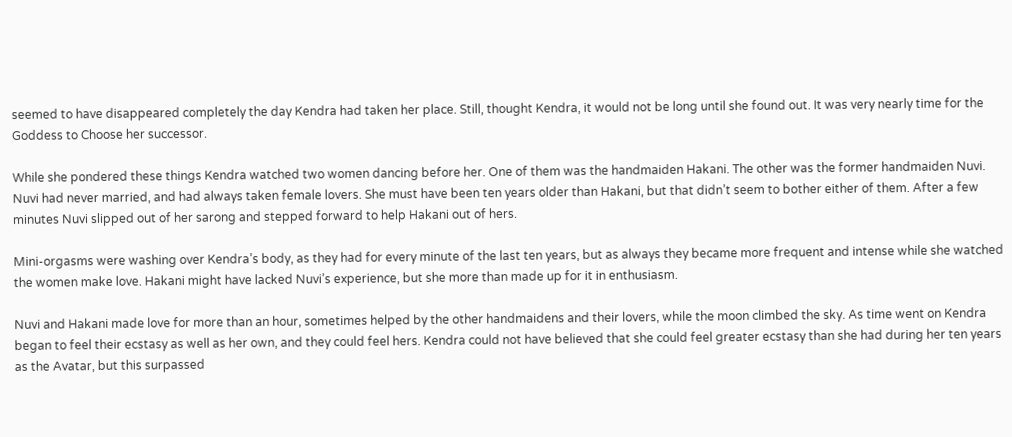seemed to have disappeared completely the day Kendra had taken her place. Still, thought Kendra, it would not be long until she found out. It was very nearly time for the Goddess to Choose her successor.

While she pondered these things Kendra watched two women dancing before her. One of them was the handmaiden Hakani. The other was the former handmaiden Nuvi. Nuvi had never married, and had always taken female lovers. She must have been ten years older than Hakani, but that didn’t seem to bother either of them. After a few minutes Nuvi slipped out of her sarong and stepped forward to help Hakani out of hers.

Mini-orgasms were washing over Kendra’s body, as they had for every minute of the last ten years, but as always they became more frequent and intense while she watched the women make love. Hakani might have lacked Nuvi’s experience, but she more than made up for it in enthusiasm.

Nuvi and Hakani made love for more than an hour, sometimes helped by the other handmaidens and their lovers, while the moon climbed the sky. As time went on Kendra began to feel their ecstasy as well as her own, and they could feel hers. Kendra could not have believed that she could feel greater ecstasy than she had during her ten years as the Avatar, but this surpassed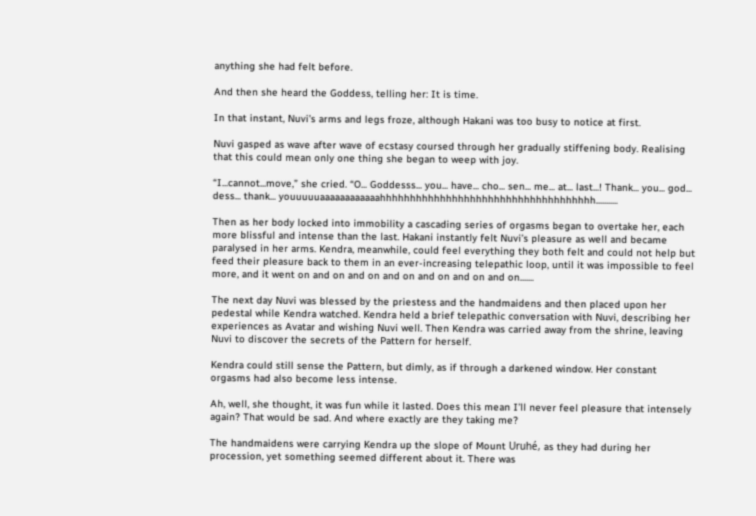anything she had felt before.

And then she heard the Goddess, telling her: It is time.

In that instant, Nuvi’s arms and legs froze, although Hakani was too busy to notice at first.

Nuvi gasped as wave after wave of ecstasy coursed through her gradually stiffening body. Realising that this could mean only one thing she began to weep with joy.

“I...cannot...move,” she cried. “O... Goddesss... you... have... cho... sen... me... at... last...! Thank... you... god... dess... thank... youuuuuaaaaaaaaaaaahhhhhhhhhhhhhhhhhhhhhhhhhhhhhhhhhhhh...........

Then as her body locked into immobility a cascading series of orgasms began to overtake her, each more blissful and intense than the last. Hakani instantly felt Nuvi’s pleasure as well and became paralysed in her arms. Kendra, meanwhile, could feel everything they both felt and could not help but feed their pleasure back to them in an ever-increasing telepathic loop, until it was impossible to feel more, and it went on and on and on and on and on and on and on.......

The next day Nuvi was blessed by the priestess and the handmaidens and then placed upon her pedestal while Kendra watched. Kendra held a brief telepathic conversation with Nuvi, describing her experiences as Avatar and wishing Nuvi well. Then Kendra was carried away from the shrine, leaving Nuvi to discover the secrets of the Pattern for herself.

Kendra could still sense the Pattern, but dimly, as if through a darkened window. Her constant orgasms had also become less intense.

Ah, well, she thought, it was fun while it lasted. Does this mean I’ll never feel pleasure that intensely again? That would be sad. And where exactly are they taking me?

The handmaidens were carrying Kendra up the slope of Mount Uruhé, as they had during her procession, yet something seemed different about it. There was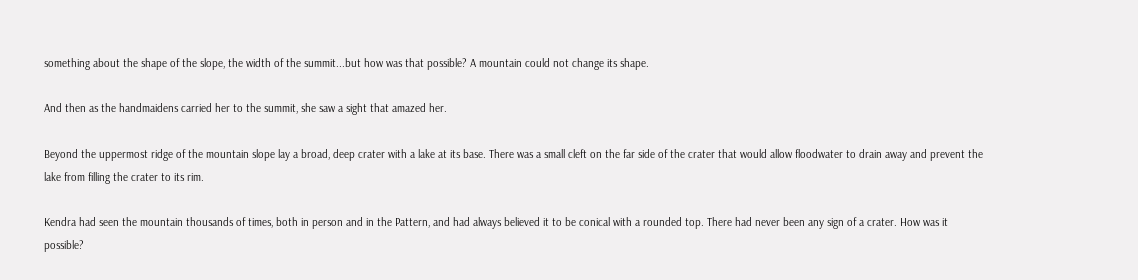something about the shape of the slope, the width of the summit...but how was that possible? A mountain could not change its shape.

And then as the handmaidens carried her to the summit, she saw a sight that amazed her.

Beyond the uppermost ridge of the mountain slope lay a broad, deep crater with a lake at its base. There was a small cleft on the far side of the crater that would allow floodwater to drain away and prevent the lake from filling the crater to its rim.

Kendra had seen the mountain thousands of times, both in person and in the Pattern, and had always believed it to be conical with a rounded top. There had never been any sign of a crater. How was it possible?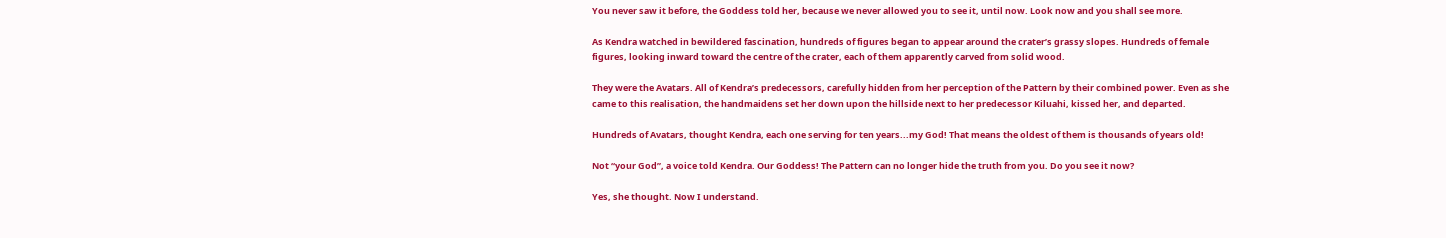You never saw it before, the Goddess told her, because we never allowed you to see it, until now. Look now and you shall see more.

As Kendra watched in bewildered fascination, hundreds of figures began to appear around the crater’s grassy slopes. Hundreds of female figures, looking inward toward the centre of the crater, each of them apparently carved from solid wood.

They were the Avatars. All of Kendra’s predecessors, carefully hidden from her perception of the Pattern by their combined power. Even as she came to this realisation, the handmaidens set her down upon the hillside next to her predecessor Kiluahi, kissed her, and departed.

Hundreds of Avatars, thought Kendra, each one serving for ten years...my God! That means the oldest of them is thousands of years old!

Not “your God”, a voice told Kendra. Our Goddess! The Pattern can no longer hide the truth from you. Do you see it now?

Yes, she thought. Now I understand.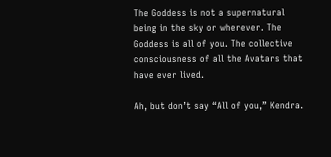The Goddess is not a supernatural being in the sky or wherever. The Goddess is all of you. The collective consciousness of all the Avatars that have ever lived.

Ah, but don’t say “All of you,” Kendra.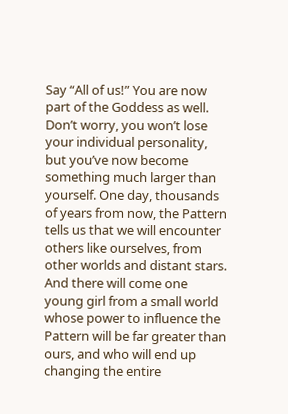Say “All of us!” You are now part of the Goddess as well. Don’t worry, you won’t lose your individual personality, but you’ve now become something much larger than yourself. One day, thousands of years from now, the Pattern tells us that we will encounter others like ourselves, from other worlds and distant stars. And there will come one young girl from a small world whose power to influence the Pattern will be far greater than ours, and who will end up changing the entire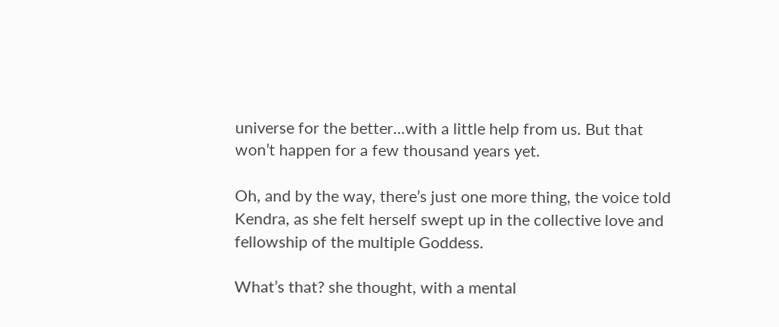universe for the better...with a little help from us. But that won’t happen for a few thousand years yet.

Oh, and by the way, there’s just one more thing, the voice told Kendra, as she felt herself swept up in the collective love and fellowship of the multiple Goddess.

What’s that? she thought, with a mental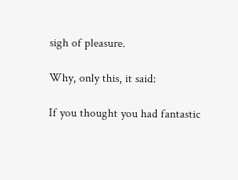sigh of pleasure.

Why, only this, it said:

If you thought you had fantastic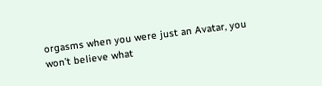orgasms when you were just an Avatar, you won’t believe what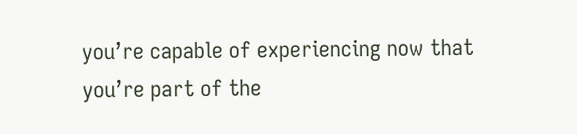you’re capable of experiencing now that you’re part of the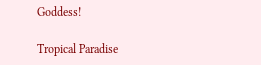Goddess!

Tropical Paradise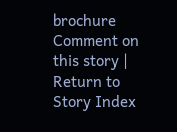brochure
Comment on this story | Return to Story Index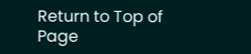Return to Top of Page